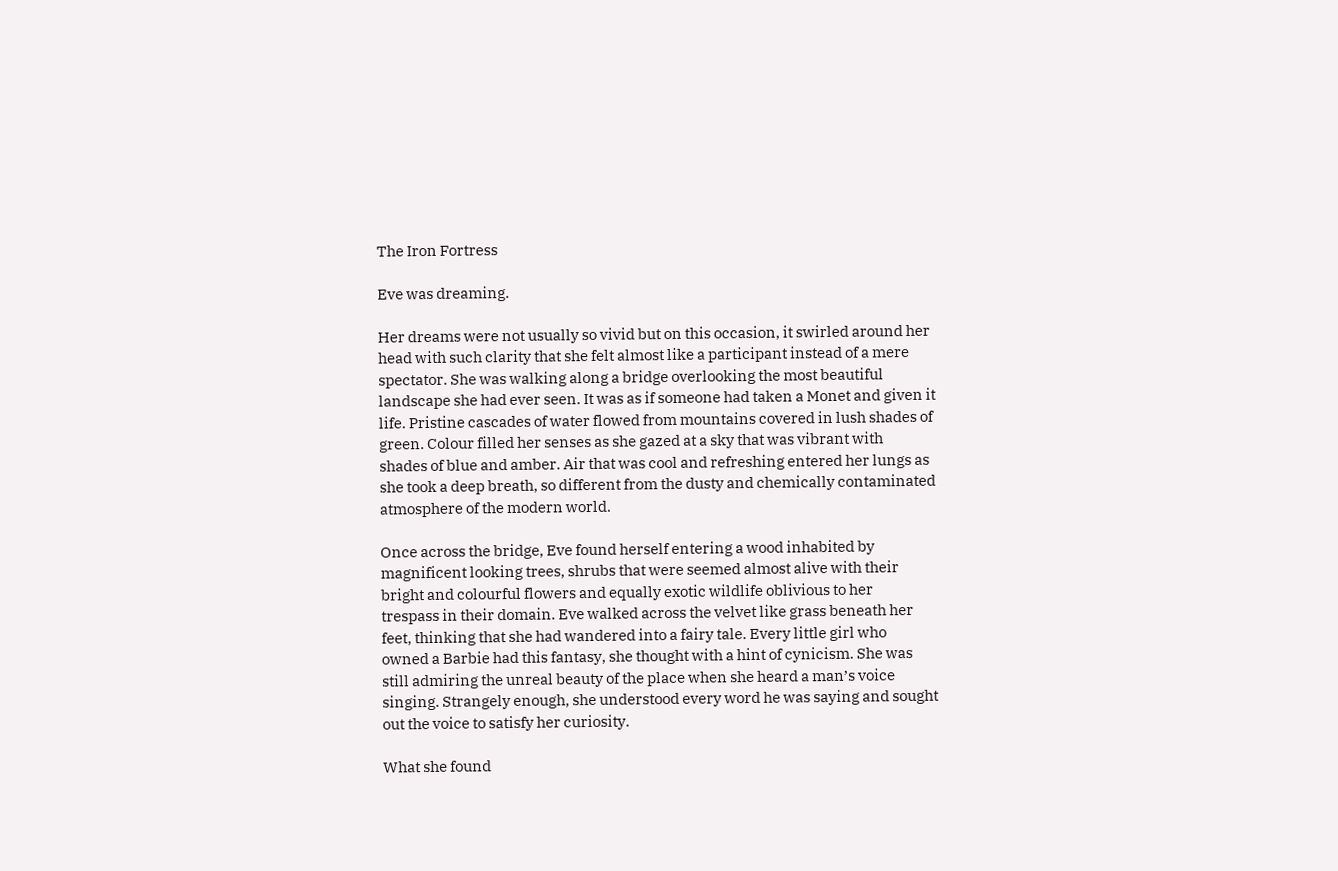The Iron Fortress

Eve was dreaming.

Her dreams were not usually so vivid but on this occasion, it swirled around her
head with such clarity that she felt almost like a participant instead of a mere
spectator. She was walking along a bridge overlooking the most beautiful
landscape she had ever seen. It was as if someone had taken a Monet and given it
life. Pristine cascades of water flowed from mountains covered in lush shades of
green. Colour filled her senses as she gazed at a sky that was vibrant with
shades of blue and amber. Air that was cool and refreshing entered her lungs as
she took a deep breath, so different from the dusty and chemically contaminated
atmosphere of the modern world.

Once across the bridge, Eve found herself entering a wood inhabited by
magnificent looking trees, shrubs that were seemed almost alive with their
bright and colourful flowers and equally exotic wildlife oblivious to her
trespass in their domain. Eve walked across the velvet like grass beneath her
feet, thinking that she had wandered into a fairy tale. Every little girl who
owned a Barbie had this fantasy, she thought with a hint of cynicism. She was
still admiring the unreal beauty of the place when she heard a man’s voice
singing. Strangely enough, she understood every word he was saying and sought
out the voice to satisfy her curiosity.

What she found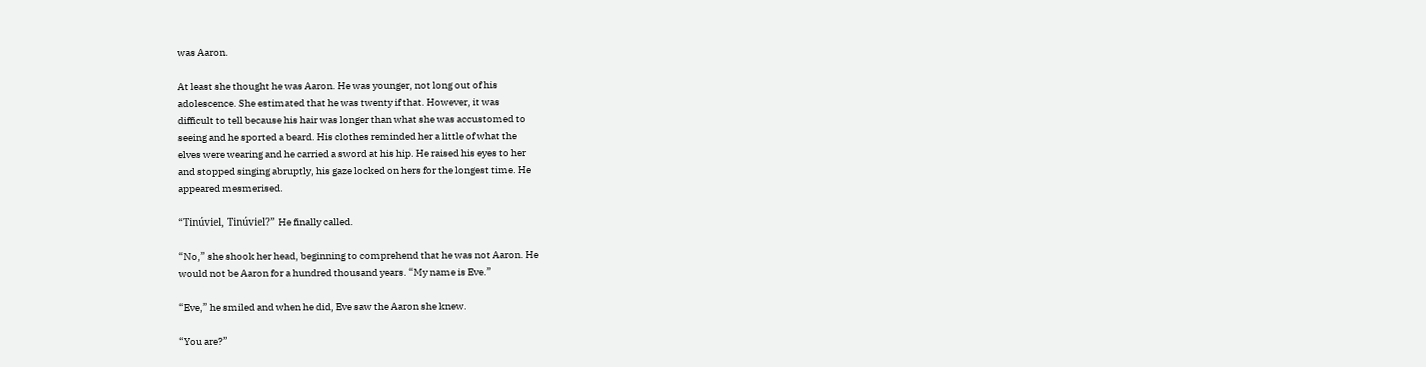was Aaron.

At least she thought he was Aaron. He was younger, not long out of his
adolescence. She estimated that he was twenty if that. However, it was
difficult to tell because his hair was longer than what she was accustomed to
seeing and he sported a beard. His clothes reminded her a little of what the
elves were wearing and he carried a sword at his hip. He raised his eyes to her
and stopped singing abruptly, his gaze locked on hers for the longest time. He
appeared mesmerised.

“Tinúviel, Tinúviel?” He finally called.

“No,” she shook her head, beginning to comprehend that he was not Aaron. He
would not be Aaron for a hundred thousand years. “My name is Eve.”

“Eve,” he smiled and when he did, Eve saw the Aaron she knew.

“You are?”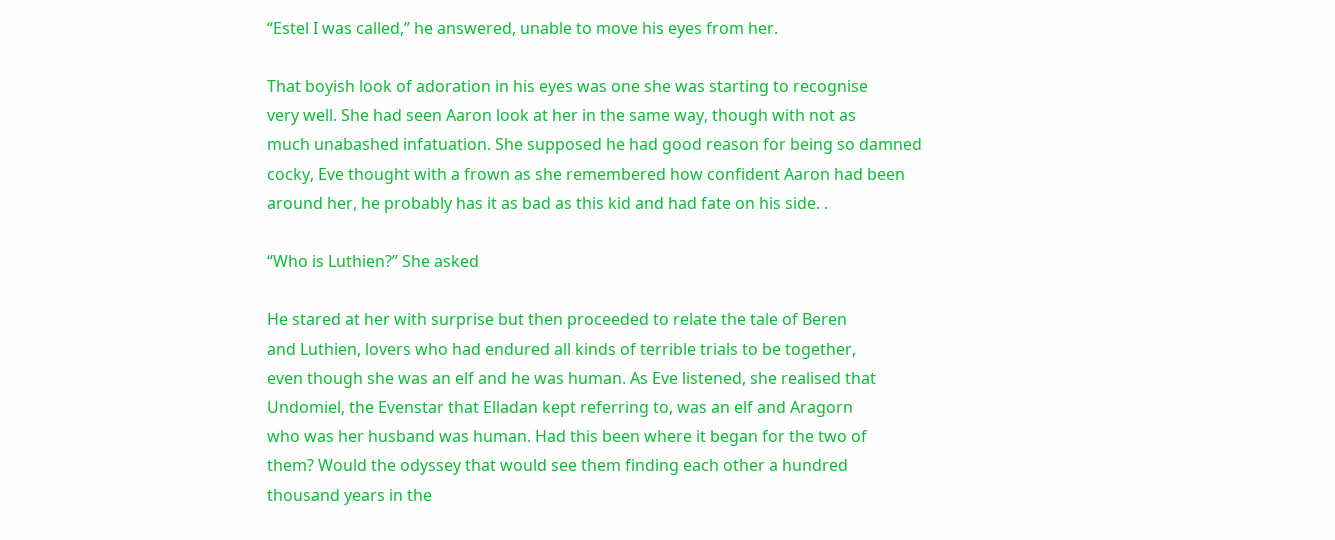“Estel I was called,” he answered, unable to move his eyes from her.

That boyish look of adoration in his eyes was one she was starting to recognise
very well. She had seen Aaron look at her in the same way, though with not as
much unabashed infatuation. She supposed he had good reason for being so damned
cocky, Eve thought with a frown as she remembered how confident Aaron had been
around her, he probably has it as bad as this kid and had fate on his side. .

“Who is Luthien?” She asked

He stared at her with surprise but then proceeded to relate the tale of Beren
and Luthien, lovers who had endured all kinds of terrible trials to be together,
even though she was an elf and he was human. As Eve listened, she realised that
Undomiel, the Evenstar that Elladan kept referring to, was an elf and Aragorn
who was her husband was human. Had this been where it began for the two of
them? Would the odyssey that would see them finding each other a hundred
thousand years in the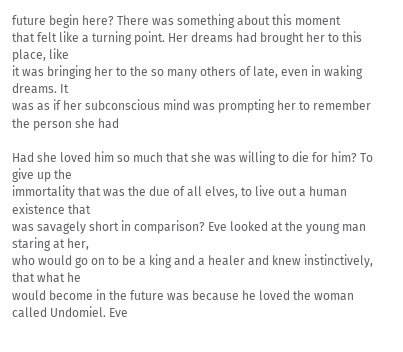future begin here? There was something about this moment
that felt like a turning point. Her dreams had brought her to this place, like
it was bringing her to the so many others of late, even in waking dreams. It
was as if her subconscious mind was prompting her to remember the person she had

Had she loved him so much that she was willing to die for him? To give up the
immortality that was the due of all elves, to live out a human existence that
was savagely short in comparison? Eve looked at the young man staring at her,
who would go on to be a king and a healer and knew instinctively, that what he
would become in the future was because he loved the woman called Undomiel. Eve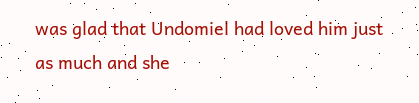was glad that Undomiel had loved him just as much and she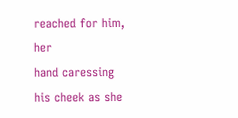reached for him, her
hand caressing his cheek as she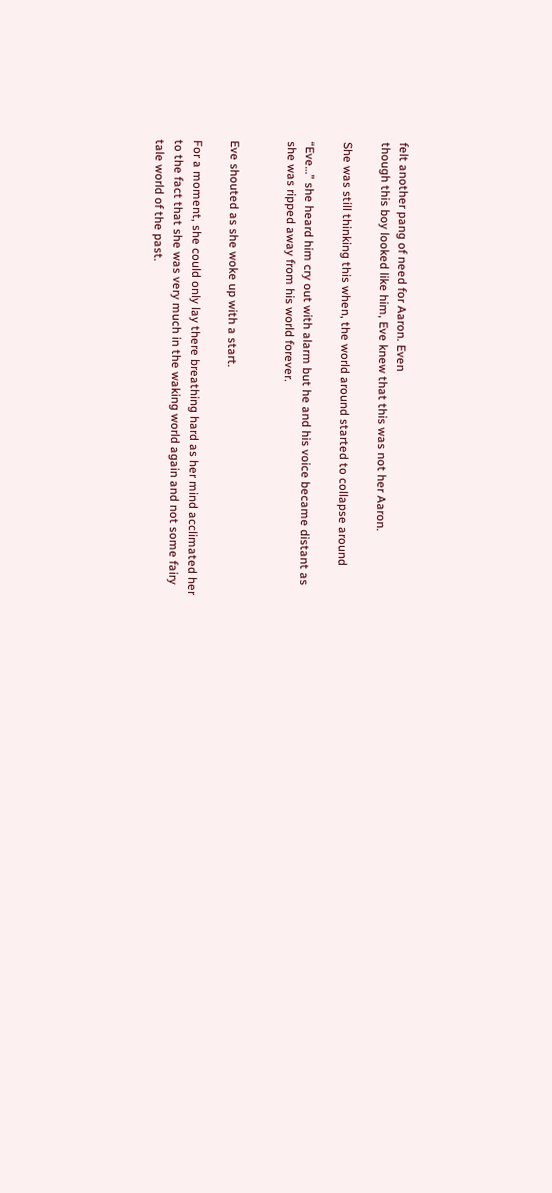felt another pang of need for Aaron. Even
though this boy looked like him, Eve knew that this was not her Aaron.

She was still thinking this when, the world around started to collapse around

“Eve…” she heard him cry out with alarm but he and his voice became distant as
she was ripped away from his world forever.


Eve shouted as she woke up with a start.

For a moment, she could only lay there breathing hard as her mind acclimated her
to the fact that she was very much in the waking world again and not some fairy
tale world of the past.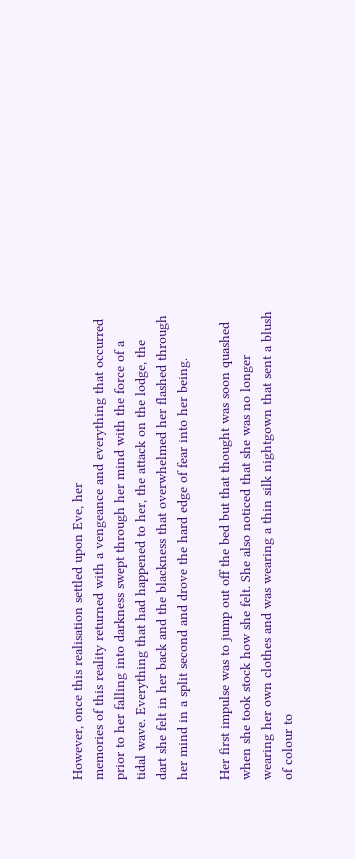However, once this realisation settled upon Eve, her
memories of this reality returned with a vengeance and everything that occurred
prior to her falling into darkness swept through her mind with the force of a
tidal wave. Everything that had happened to her, the attack on the lodge, the
dart she felt in her back and the blackness that overwhelmed her flashed through
her mind in a split second and drove the hard edge of fear into her being.

Her first impulse was to jump out off the bed but that thought was soon quashed
when she took stock how she felt. She also noticed that she was no longer
wearing her own clothes and was wearing a thin silk nightgown that sent a blush
of colour to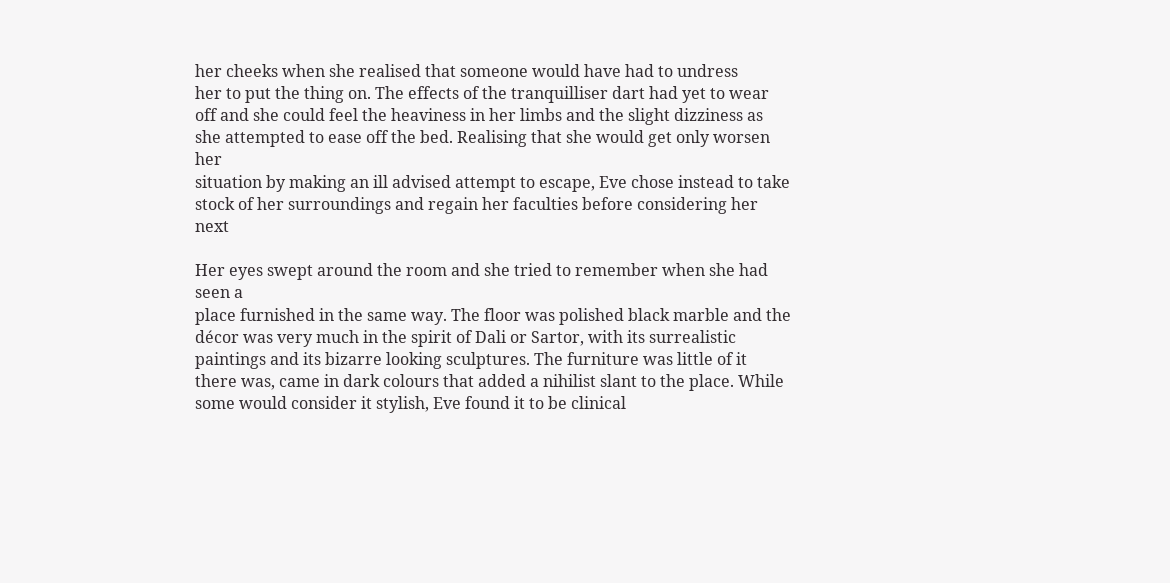her cheeks when she realised that someone would have had to undress
her to put the thing on. The effects of the tranquilliser dart had yet to wear
off and she could feel the heaviness in her limbs and the slight dizziness as
she attempted to ease off the bed. Realising that she would get only worsen her
situation by making an ill advised attempt to escape, Eve chose instead to take
stock of her surroundings and regain her faculties before considering her next

Her eyes swept around the room and she tried to remember when she had seen a
place furnished in the same way. The floor was polished black marble and the
décor was very much in the spirit of Dali or Sartor, with its surrealistic
paintings and its bizarre looking sculptures. The furniture was little of it
there was, came in dark colours that added a nihilist slant to the place. While
some would consider it stylish, Eve found it to be clinical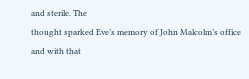and sterile. The
thought sparked Eve’s memory of John Malcolm’s office and with that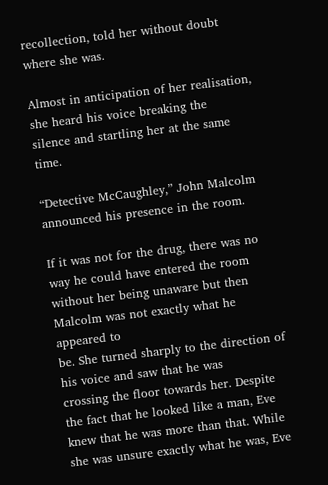recollection, told her without doubt where she was.

Almost in anticipation of her realisation, she heard his voice breaking the
silence and startling her at the same time.

“Detective McCaughley,” John Malcolm announced his presence in the room.

If it was not for the drug, there was no way he could have entered the room
without her being unaware but then Malcolm was not exactly what he appeared to
be. She turned sharply to the direction of his voice and saw that he was
crossing the floor towards her. Despite the fact that he looked like a man, Eve
knew that he was more than that. While she was unsure exactly what he was, Eve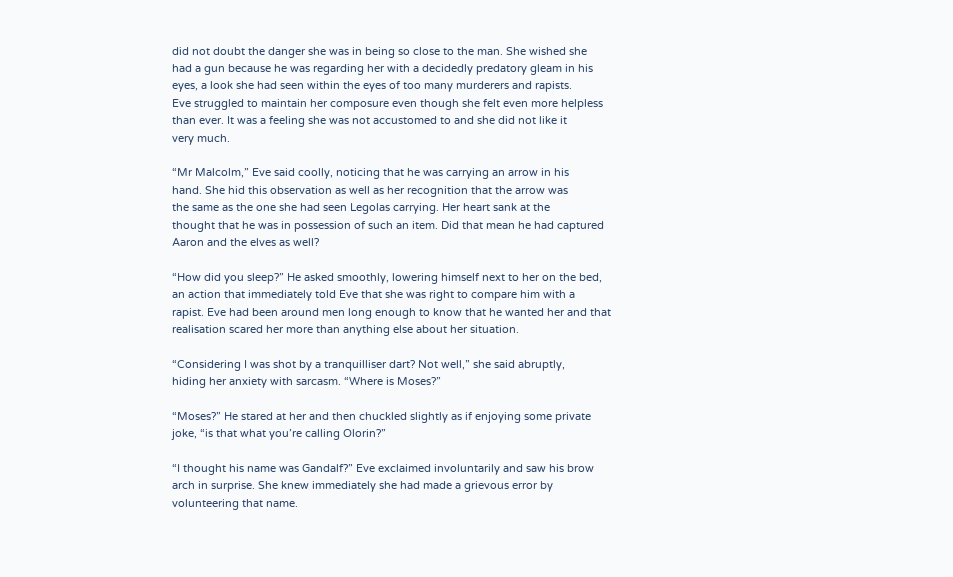did not doubt the danger she was in being so close to the man. She wished she
had a gun because he was regarding her with a decidedly predatory gleam in his
eyes, a look she had seen within the eyes of too many murderers and rapists.
Eve struggled to maintain her composure even though she felt even more helpless
than ever. It was a feeling she was not accustomed to and she did not like it
very much.

“Mr Malcolm,” Eve said coolly, noticing that he was carrying an arrow in his
hand. She hid this observation as well as her recognition that the arrow was
the same as the one she had seen Legolas carrying. Her heart sank at the
thought that he was in possession of such an item. Did that mean he had captured
Aaron and the elves as well?

“How did you sleep?” He asked smoothly, lowering himself next to her on the bed,
an action that immediately told Eve that she was right to compare him with a
rapist. Eve had been around men long enough to know that he wanted her and that
realisation scared her more than anything else about her situation.

“Considering I was shot by a tranquilliser dart? Not well,” she said abruptly,
hiding her anxiety with sarcasm. “Where is Moses?”

“Moses?” He stared at her and then chuckled slightly as if enjoying some private
joke, “is that what you’re calling Olorin?”

“I thought his name was Gandalf?” Eve exclaimed involuntarily and saw his brow
arch in surprise. She knew immediately she had made a grievous error by
volunteering that name.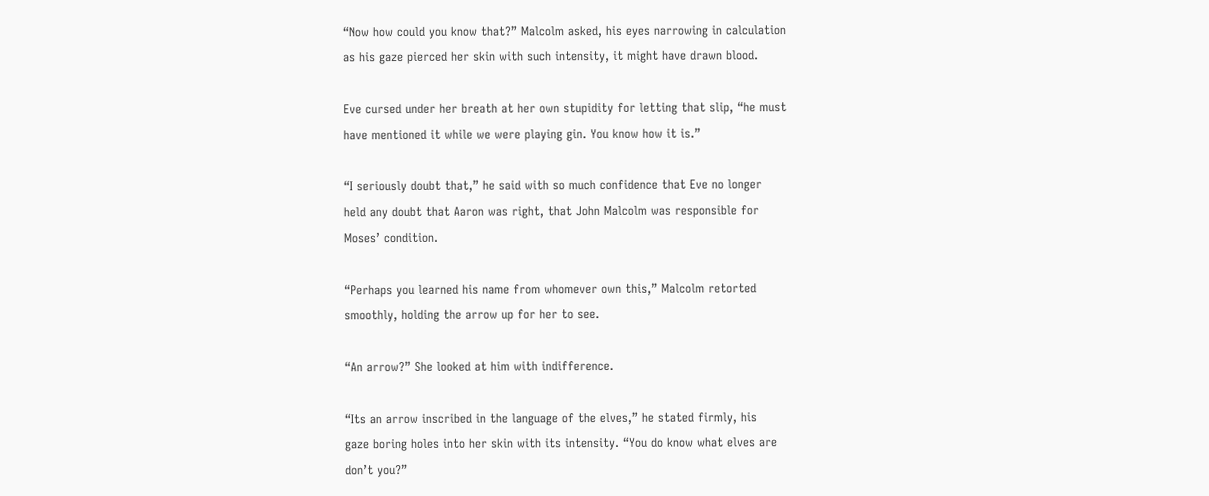“Now how could you know that?” Malcolm asked, his eyes narrowing in calculation
as his gaze pierced her skin with such intensity, it might have drawn blood.

Eve cursed under her breath at her own stupidity for letting that slip, “he must
have mentioned it while we were playing gin. You know how it is.”

“I seriously doubt that,” he said with so much confidence that Eve no longer
held any doubt that Aaron was right, that John Malcolm was responsible for
Moses’ condition.

“Perhaps you learned his name from whomever own this,” Malcolm retorted
smoothly, holding the arrow up for her to see.

“An arrow?” She looked at him with indifference.

“Its an arrow inscribed in the language of the elves,” he stated firmly, his
gaze boring holes into her skin with its intensity. “You do know what elves are
don’t you?”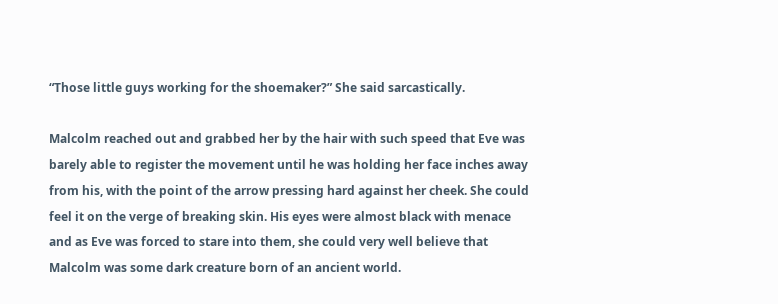“Those little guys working for the shoemaker?” She said sarcastically.

Malcolm reached out and grabbed her by the hair with such speed that Eve was
barely able to register the movement until he was holding her face inches away
from his, with the point of the arrow pressing hard against her cheek. She could
feel it on the verge of breaking skin. His eyes were almost black with menace
and as Eve was forced to stare into them, she could very well believe that
Malcolm was some dark creature born of an ancient world.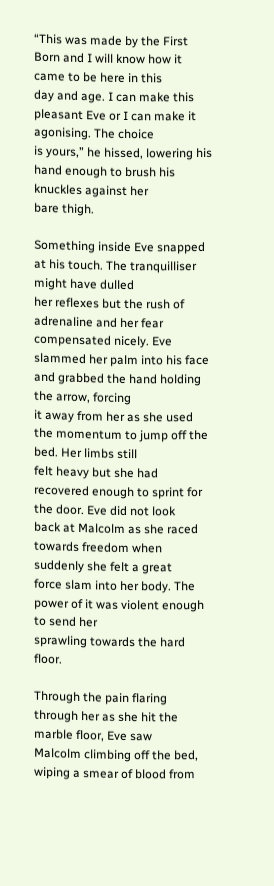“This was made by the First Born and I will know how it came to be here in this
day and age. I can make this pleasant Eve or I can make it agonising. The choice
is yours,” he hissed, lowering his hand enough to brush his knuckles against her
bare thigh.

Something inside Eve snapped at his touch. The tranquilliser might have dulled
her reflexes but the rush of adrenaline and her fear compensated nicely. Eve
slammed her palm into his face and grabbed the hand holding the arrow, forcing
it away from her as she used the momentum to jump off the bed. Her limbs still
felt heavy but she had recovered enough to sprint for the door. Eve did not look
back at Malcolm as she raced towards freedom when suddenly she felt a great
force slam into her body. The power of it was violent enough to send her
sprawling towards the hard floor.

Through the pain flaring through her as she hit the marble floor, Eve saw
Malcolm climbing off the bed, wiping a smear of blood from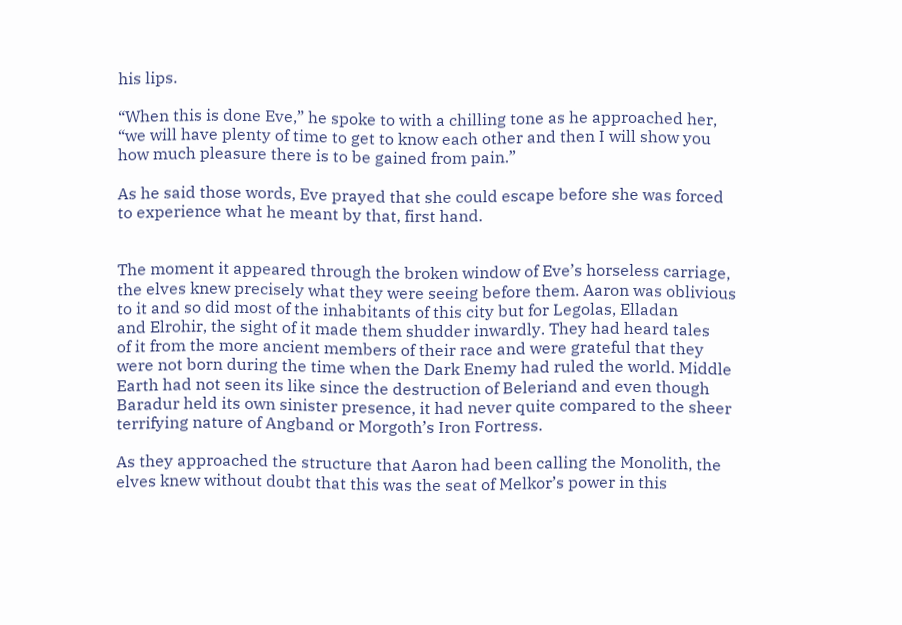his lips.

“When this is done Eve,” he spoke to with a chilling tone as he approached her,
“we will have plenty of time to get to know each other and then I will show you
how much pleasure there is to be gained from pain.”

As he said those words, Eve prayed that she could escape before she was forced
to experience what he meant by that, first hand.


The moment it appeared through the broken window of Eve’s horseless carriage,
the elves knew precisely what they were seeing before them. Aaron was oblivious
to it and so did most of the inhabitants of this city but for Legolas, Elladan
and Elrohir, the sight of it made them shudder inwardly. They had heard tales
of it from the more ancient members of their race and were grateful that they
were not born during the time when the Dark Enemy had ruled the world. Middle
Earth had not seen its like since the destruction of Beleriand and even though
Baradur held its own sinister presence, it had never quite compared to the sheer
terrifying nature of Angband or Morgoth’s Iron Fortress.

As they approached the structure that Aaron had been calling the Monolith, the
elves knew without doubt that this was the seat of Melkor’s power in this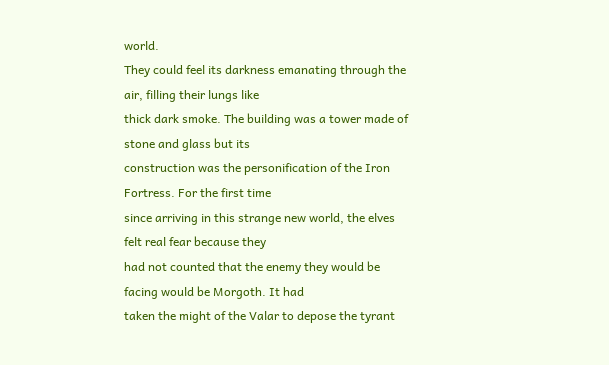world.
They could feel its darkness emanating through the air, filling their lungs like
thick dark smoke. The building was a tower made of stone and glass but its
construction was the personification of the Iron Fortress. For the first time
since arriving in this strange new world, the elves felt real fear because they
had not counted that the enemy they would be facing would be Morgoth. It had
taken the might of the Valar to depose the tyrant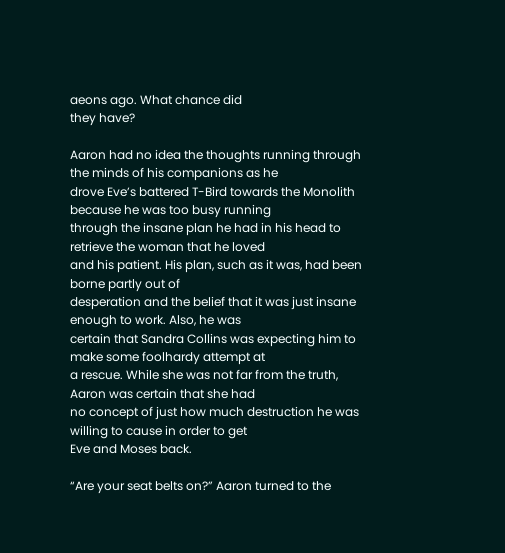aeons ago. What chance did
they have?

Aaron had no idea the thoughts running through the minds of his companions as he
drove Eve’s battered T-Bird towards the Monolith because he was too busy running
through the insane plan he had in his head to retrieve the woman that he loved
and his patient. His plan, such as it was, had been borne partly out of
desperation and the belief that it was just insane enough to work. Also, he was
certain that Sandra Collins was expecting him to make some foolhardy attempt at
a rescue. While she was not far from the truth, Aaron was certain that she had
no concept of just how much destruction he was willing to cause in order to get
Eve and Moses back.

“Are your seat belts on?” Aaron turned to the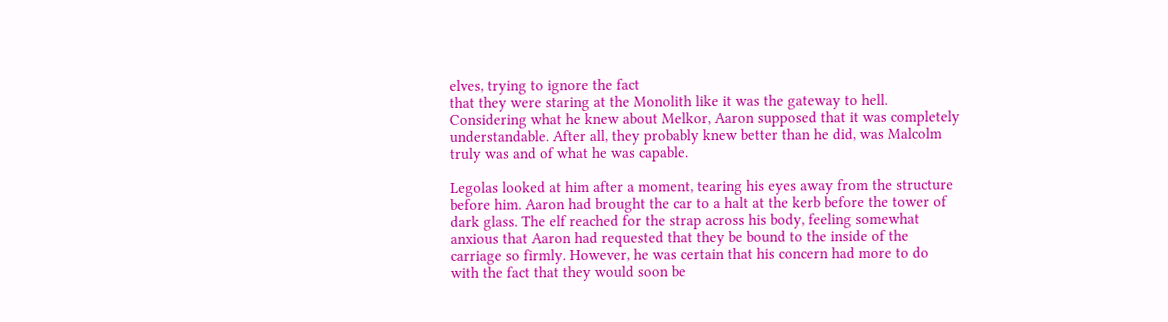elves, trying to ignore the fact
that they were staring at the Monolith like it was the gateway to hell.
Considering what he knew about Melkor, Aaron supposed that it was completely
understandable. After all, they probably knew better than he did, was Malcolm
truly was and of what he was capable.

Legolas looked at him after a moment, tearing his eyes away from the structure
before him. Aaron had brought the car to a halt at the kerb before the tower of
dark glass. The elf reached for the strap across his body, feeling somewhat
anxious that Aaron had requested that they be bound to the inside of the
carriage so firmly. However, he was certain that his concern had more to do
with the fact that they would soon be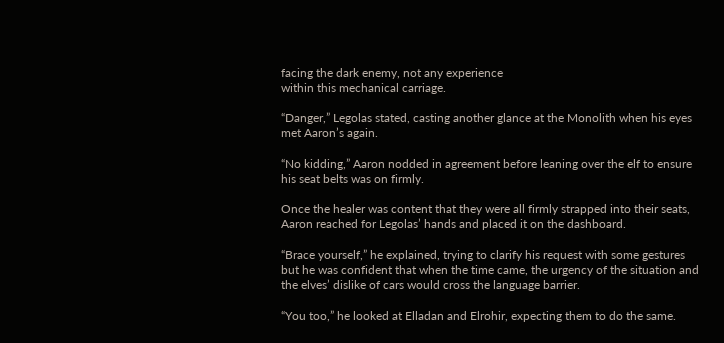facing the dark enemy, not any experience
within this mechanical carriage.

“Danger,” Legolas stated, casting another glance at the Monolith when his eyes
met Aaron’s again.

“No kidding,” Aaron nodded in agreement before leaning over the elf to ensure
his seat belts was on firmly.

Once the healer was content that they were all firmly strapped into their seats,
Aaron reached for Legolas’ hands and placed it on the dashboard.

“Brace yourself,” he explained, trying to clarify his request with some gestures
but he was confident that when the time came, the urgency of the situation and
the elves’ dislike of cars would cross the language barrier.

“You too,” he looked at Elladan and Elrohir, expecting them to do the same.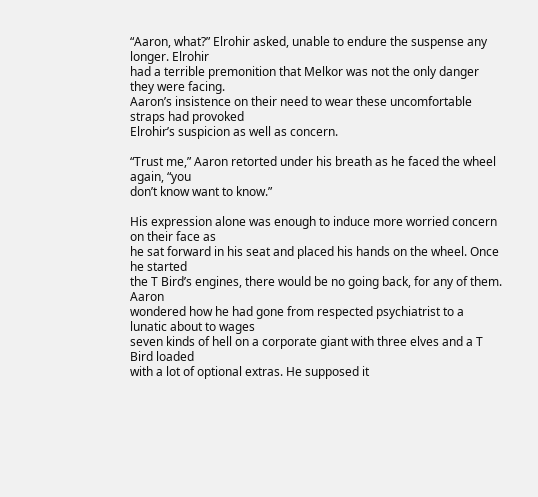“Aaron, what?” Elrohir asked, unable to endure the suspense any longer. Elrohir
had a terrible premonition that Melkor was not the only danger they were facing.
Aaron’s insistence on their need to wear these uncomfortable straps had provoked
Elrohir’s suspicion as well as concern.

“Trust me,” Aaron retorted under his breath as he faced the wheel again, “you
don’t know want to know.”

His expression alone was enough to induce more worried concern on their face as
he sat forward in his seat and placed his hands on the wheel. Once he started
the T Bird’s engines, there would be no going back, for any of them. Aaron
wondered how he had gone from respected psychiatrist to a lunatic about to wages
seven kinds of hell on a corporate giant with three elves and a T Bird loaded
with a lot of optional extras. He supposed it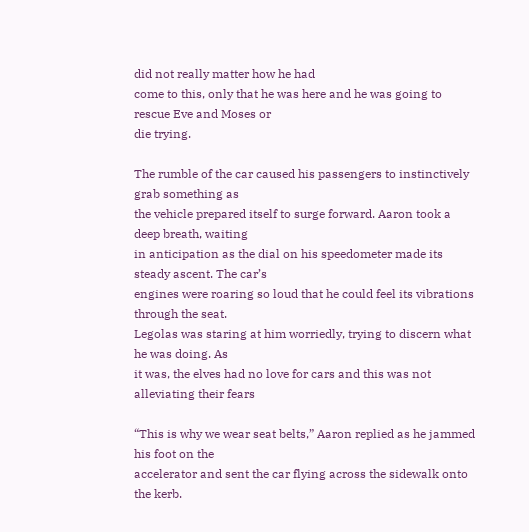did not really matter how he had
come to this, only that he was here and he was going to rescue Eve and Moses or
die trying.

The rumble of the car caused his passengers to instinctively grab something as
the vehicle prepared itself to surge forward. Aaron took a deep breath, waiting
in anticipation as the dial on his speedometer made its steady ascent. The car’s
engines were roaring so loud that he could feel its vibrations through the seat.
Legolas was staring at him worriedly, trying to discern what he was doing. As
it was, the elves had no love for cars and this was not alleviating their fears

“This is why we wear seat belts,” Aaron replied as he jammed his foot on the
accelerator and sent the car flying across the sidewalk onto the kerb.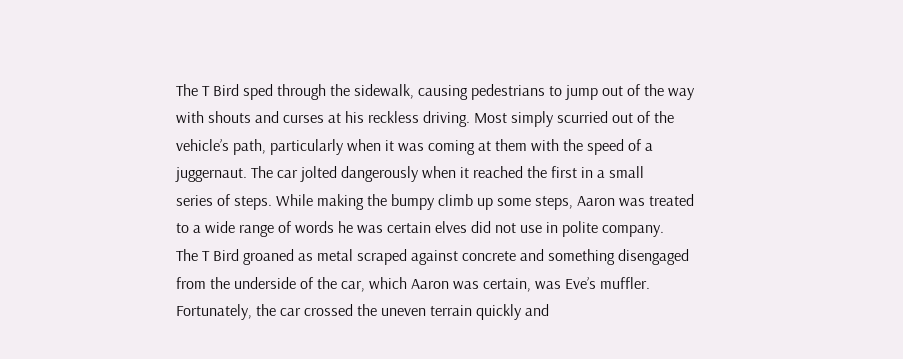The T Bird sped through the sidewalk, causing pedestrians to jump out of the way
with shouts and curses at his reckless driving. Most simply scurried out of the
vehicle’s path, particularly when it was coming at them with the speed of a
juggernaut. The car jolted dangerously when it reached the first in a small
series of steps. While making the bumpy climb up some steps, Aaron was treated
to a wide range of words he was certain elves did not use in polite company.
The T Bird groaned as metal scraped against concrete and something disengaged
from the underside of the car, which Aaron was certain, was Eve’s muffler.
Fortunately, the car crossed the uneven terrain quickly and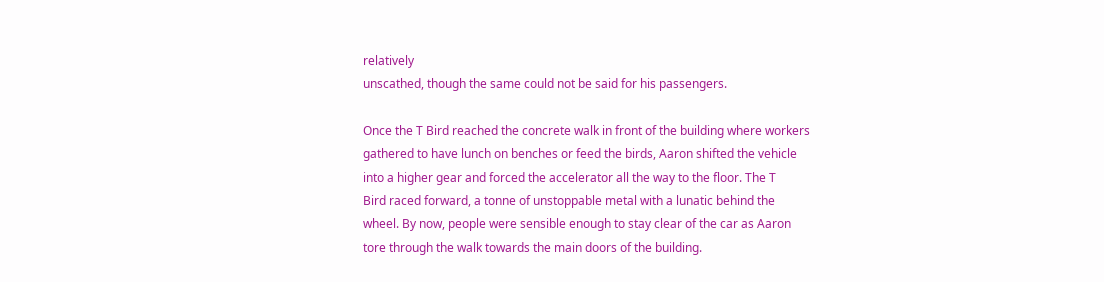relatively
unscathed, though the same could not be said for his passengers.

Once the T Bird reached the concrete walk in front of the building where workers
gathered to have lunch on benches or feed the birds, Aaron shifted the vehicle
into a higher gear and forced the accelerator all the way to the floor. The T
Bird raced forward, a tonne of unstoppable metal with a lunatic behind the
wheel. By now, people were sensible enough to stay clear of the car as Aaron
tore through the walk towards the main doors of the building.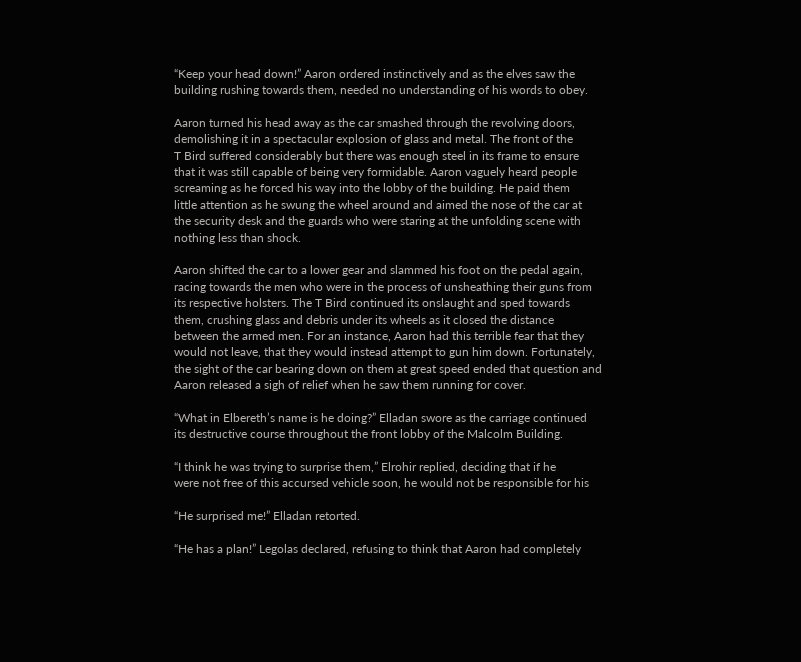“Keep your head down!” Aaron ordered instinctively and as the elves saw the
building rushing towards them, needed no understanding of his words to obey.

Aaron turned his head away as the car smashed through the revolving doors,
demolishing it in a spectacular explosion of glass and metal. The front of the
T Bird suffered considerably but there was enough steel in its frame to ensure
that it was still capable of being very formidable. Aaron vaguely heard people
screaming as he forced his way into the lobby of the building. He paid them
little attention as he swung the wheel around and aimed the nose of the car at
the security desk and the guards who were staring at the unfolding scene with
nothing less than shock.

Aaron shifted the car to a lower gear and slammed his foot on the pedal again,
racing towards the men who were in the process of unsheathing their guns from
its respective holsters. The T Bird continued its onslaught and sped towards
them, crushing glass and debris under its wheels as it closed the distance
between the armed men. For an instance, Aaron had this terrible fear that they
would not leave, that they would instead attempt to gun him down. Fortunately,
the sight of the car bearing down on them at great speed ended that question and
Aaron released a sigh of relief when he saw them running for cover.

“What in Elbereth’s name is he doing?” Elladan swore as the carriage continued
its destructive course throughout the front lobby of the Malcolm Building.

“I think he was trying to surprise them,” Elrohir replied, deciding that if he
were not free of this accursed vehicle soon, he would not be responsible for his

“He surprised me!” Elladan retorted.

“He has a plan!” Legolas declared, refusing to think that Aaron had completely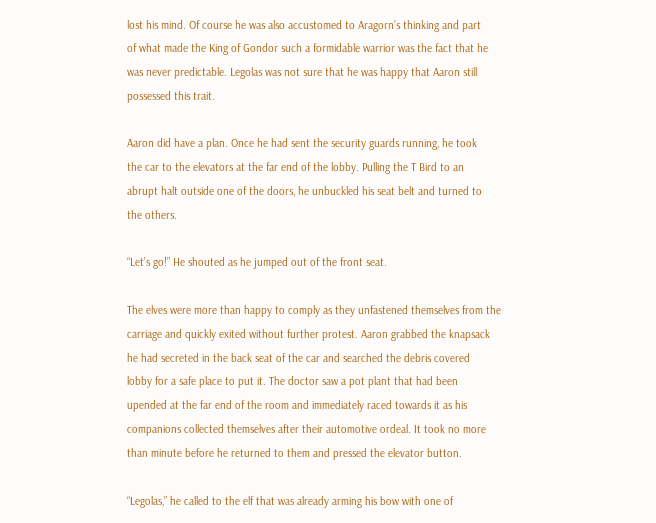lost his mind. Of course he was also accustomed to Aragorn’s thinking and part
of what made the King of Gondor such a formidable warrior was the fact that he
was never predictable. Legolas was not sure that he was happy that Aaron still
possessed this trait.

Aaron did have a plan. Once he had sent the security guards running, he took
the car to the elevators at the far end of the lobby. Pulling the T Bird to an
abrupt halt outside one of the doors, he unbuckled his seat belt and turned to
the others.

“Let’s go!” He shouted as he jumped out of the front seat.

The elves were more than happy to comply as they unfastened themselves from the
carriage and quickly exited without further protest. Aaron grabbed the knapsack
he had secreted in the back seat of the car and searched the debris covered
lobby for a safe place to put it. The doctor saw a pot plant that had been
upended at the far end of the room and immediately raced towards it as his
companions collected themselves after their automotive ordeal. It took no more
than minute before he returned to them and pressed the elevator button.

“Legolas,” he called to the elf that was already arming his bow with one of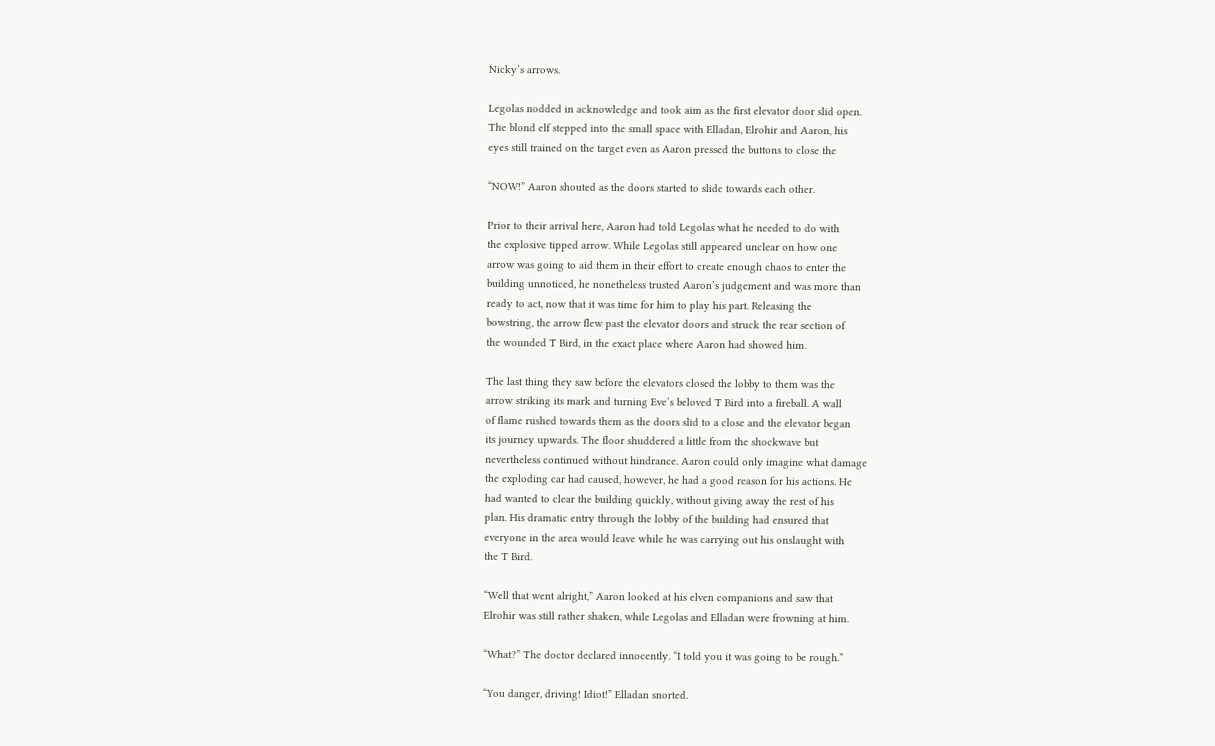Nicky’s arrows.

Legolas nodded in acknowledge and took aim as the first elevator door slid open.
The blond elf stepped into the small space with Elladan, Elrohir and Aaron, his
eyes still trained on the target even as Aaron pressed the buttons to close the

“NOW!” Aaron shouted as the doors started to slide towards each other.

Prior to their arrival here, Aaron had told Legolas what he needed to do with
the explosive tipped arrow. While Legolas still appeared unclear on how one
arrow was going to aid them in their effort to create enough chaos to enter the
building unnoticed, he nonetheless trusted Aaron’s judgement and was more than
ready to act, now that it was time for him to play his part. Releasing the
bowstring, the arrow flew past the elevator doors and struck the rear section of
the wounded T Bird, in the exact place where Aaron had showed him.

The last thing they saw before the elevators closed the lobby to them was the
arrow striking its mark and turning Eve’s beloved T Bird into a fireball. A wall
of flame rushed towards them as the doors slid to a close and the elevator began
its journey upwards. The floor shuddered a little from the shockwave but
nevertheless continued without hindrance. Aaron could only imagine what damage
the exploding car had caused, however, he had a good reason for his actions. He
had wanted to clear the building quickly, without giving away the rest of his
plan. His dramatic entry through the lobby of the building had ensured that
everyone in the area would leave while he was carrying out his onslaught with
the T Bird.

“Well that went alright,” Aaron looked at his elven companions and saw that
Elrohir was still rather shaken, while Legolas and Elladan were frowning at him.

“What?” The doctor declared innocently. “I told you it was going to be rough.”

“You danger, driving! Idiot!” Elladan snorted.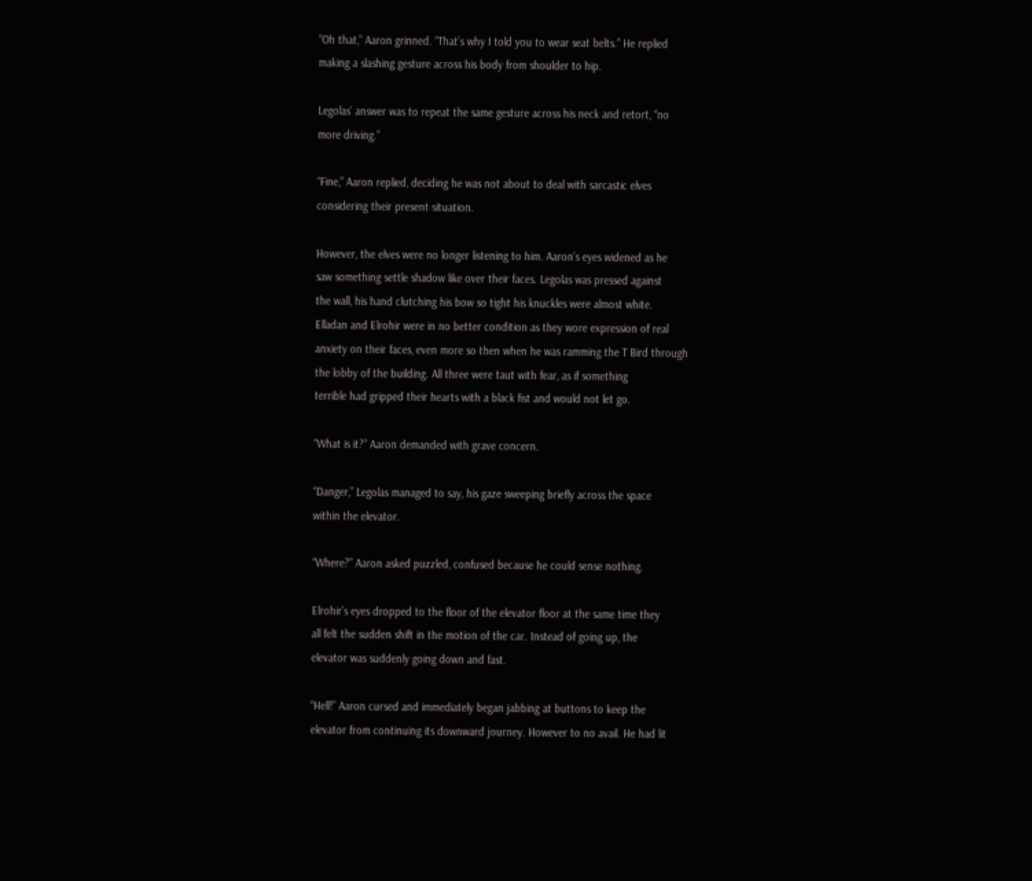“Oh that,” Aaron grinned. “That’s why I told you to wear seat belts.” He replied
making a slashing gesture across his body from shoulder to hip.

Legolas’ answer was to repeat the same gesture across his neck and retort, “no
more driving.”

“Fine,” Aaron replied, deciding he was not about to deal with sarcastic elves
considering their present situation.

However, the elves were no longer listening to him. Aaron’s eyes widened as he
saw something settle shadow like over their faces. Legolas was pressed against
the wall, his hand clutching his bow so tight his knuckles were almost white.
Elladan and Elrohir were in no better condition as they wore expression of real
anxiety on their faces, even more so then when he was ramming the T Bird through
the lobby of the building. All three were taut with fear, as if something
terrible had gripped their hearts with a black fist and would not let go.

“What is it?” Aaron demanded with grave concern.

“Danger,” Legolas managed to say, his gaze sweeping briefly across the space
within the elevator.

“Where?” Aaron asked puzzled, confused because he could sense nothing.

Elrohir’s eyes dropped to the floor of the elevator floor at the same time they
all felt the sudden shift in the motion of the car. Instead of going up, the
elevator was suddenly going down and fast.

“Hell!” Aaron cursed and immediately began jabbing at buttons to keep the
elevator from continuing its downward journey. However to no avail. He had lit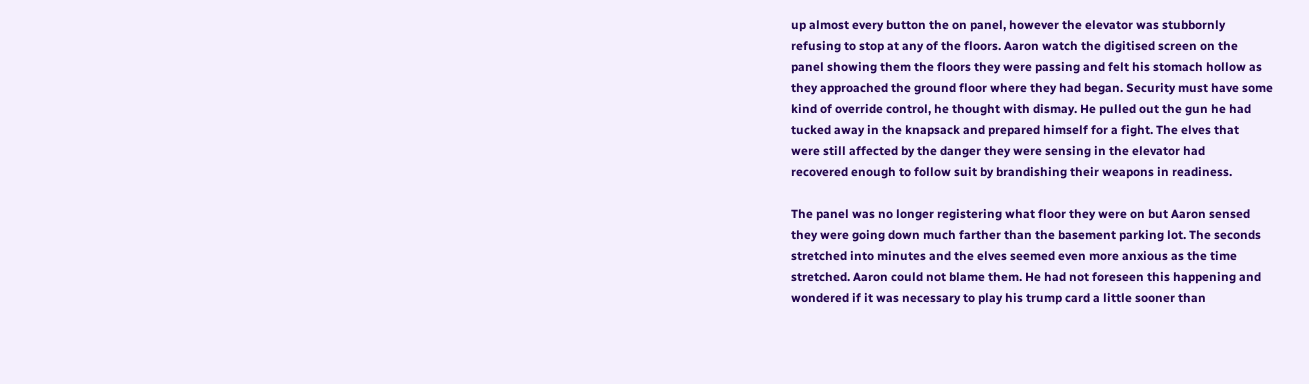up almost every button the on panel, however the elevator was stubbornly
refusing to stop at any of the floors. Aaron watch the digitised screen on the
panel showing them the floors they were passing and felt his stomach hollow as
they approached the ground floor where they had began. Security must have some
kind of override control, he thought with dismay. He pulled out the gun he had
tucked away in the knapsack and prepared himself for a fight. The elves that
were still affected by the danger they were sensing in the elevator had
recovered enough to follow suit by brandishing their weapons in readiness.

The panel was no longer registering what floor they were on but Aaron sensed
they were going down much farther than the basement parking lot. The seconds
stretched into minutes and the elves seemed even more anxious as the time
stretched. Aaron could not blame them. He had not foreseen this happening and
wondered if it was necessary to play his trump card a little sooner than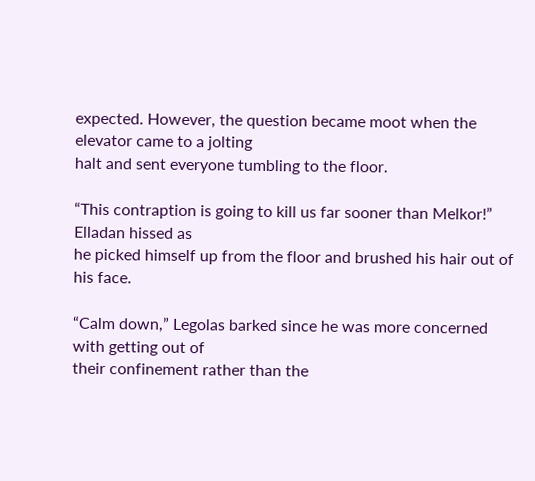expected. However, the question became moot when the elevator came to a jolting
halt and sent everyone tumbling to the floor.

“This contraption is going to kill us far sooner than Melkor!” Elladan hissed as
he picked himself up from the floor and brushed his hair out of his face.

“Calm down,” Legolas barked since he was more concerned with getting out of
their confinement rather than the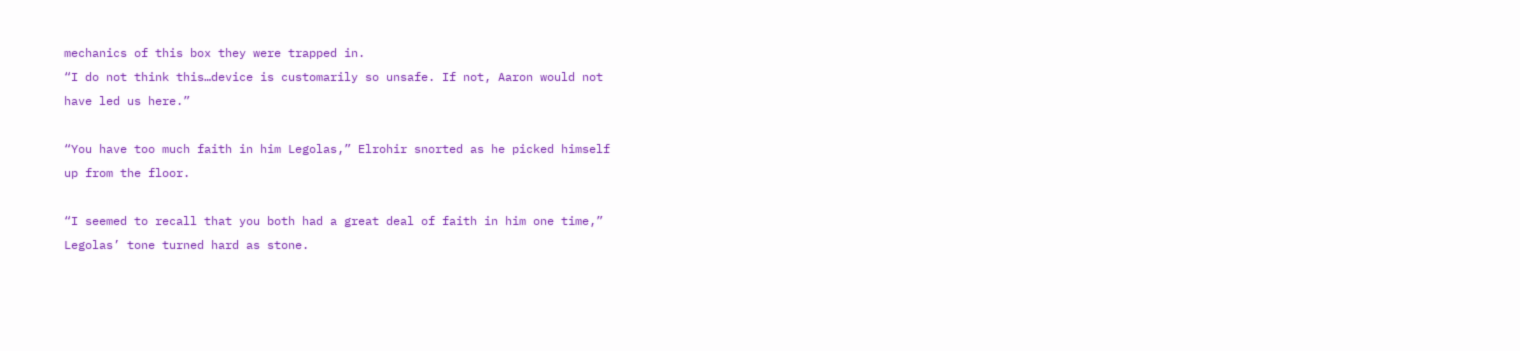mechanics of this box they were trapped in.
“I do not think this…device is customarily so unsafe. If not, Aaron would not
have led us here.”

“You have too much faith in him Legolas,” Elrohir snorted as he picked himself
up from the floor.

“I seemed to recall that you both had a great deal of faith in him one time,”
Legolas’ tone turned hard as stone.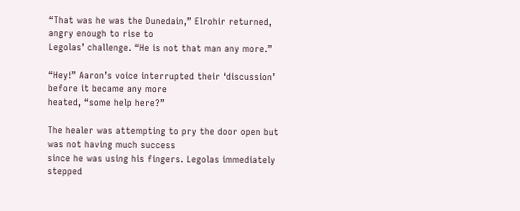“That was he was the Dunedain,” Elrohir returned, angry enough to rise to
Legolas’ challenge. “He is not that man any more.”

“Hey!” Aaron’s voice interrupted their ‘discussion’ before it became any more
heated, “some help here?”

The healer was attempting to pry the door open but was not having much success
since he was using his fingers. Legolas immediately stepped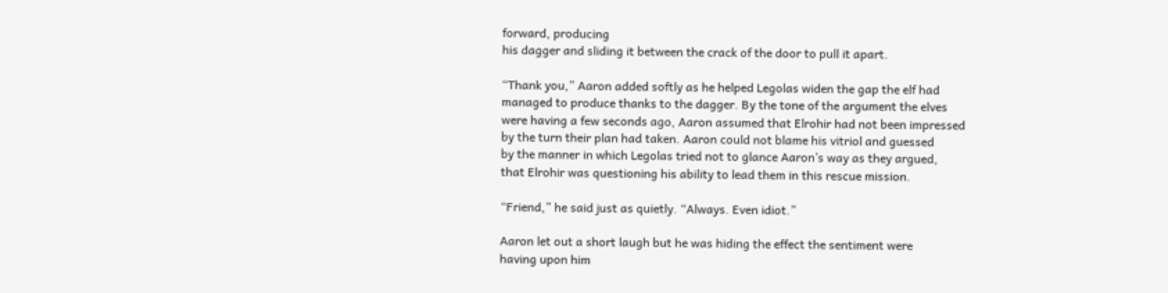forward, producing
his dagger and sliding it between the crack of the door to pull it apart.

“Thank you,” Aaron added softly as he helped Legolas widen the gap the elf had
managed to produce thanks to the dagger. By the tone of the argument the elves
were having a few seconds ago, Aaron assumed that Elrohir had not been impressed
by the turn their plan had taken. Aaron could not blame his vitriol and guessed
by the manner in which Legolas tried not to glance Aaron’s way as they argued,
that Elrohir was questioning his ability to lead them in this rescue mission.

“Friend,” he said just as quietly. “Always. Even idiot.”

Aaron let out a short laugh but he was hiding the effect the sentiment were
having upon him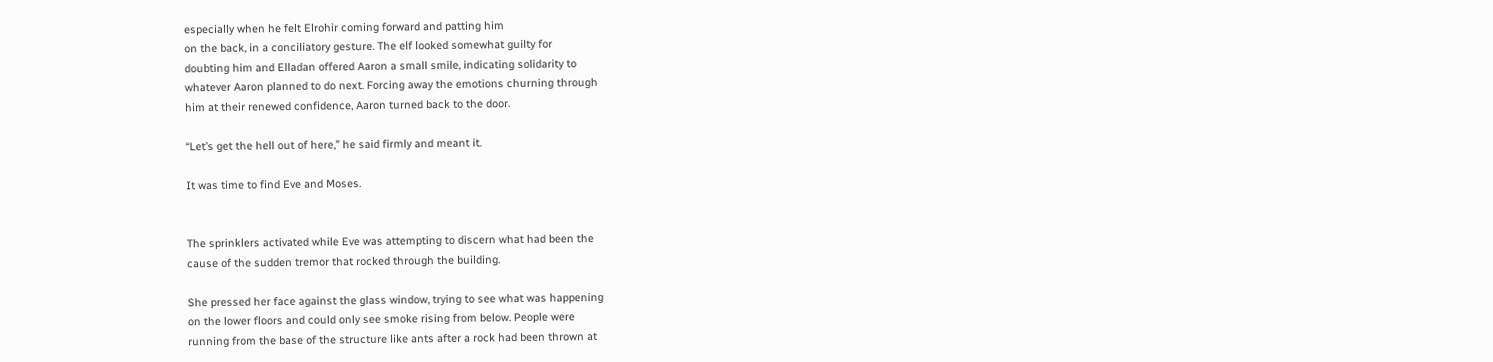especially when he felt Elrohir coming forward and patting him
on the back, in a conciliatory gesture. The elf looked somewhat guilty for
doubting him and Elladan offered Aaron a small smile, indicating solidarity to
whatever Aaron planned to do next. Forcing away the emotions churning through
him at their renewed confidence, Aaron turned back to the door.

“Let’s get the hell out of here,” he said firmly and meant it.

It was time to find Eve and Moses.


The sprinklers activated while Eve was attempting to discern what had been the
cause of the sudden tremor that rocked through the building.

She pressed her face against the glass window, trying to see what was happening
on the lower floors and could only see smoke rising from below. People were
running from the base of the structure like ants after a rock had been thrown at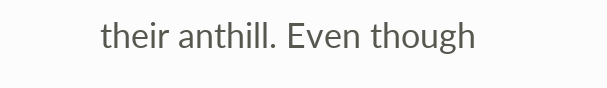their anthill. Even though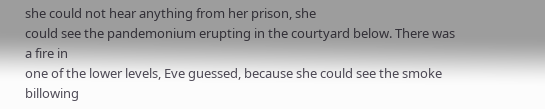she could not hear anything from her prison, she
could see the pandemonium erupting in the courtyard below. There was a fire in
one of the lower levels, Eve guessed, because she could see the smoke billowing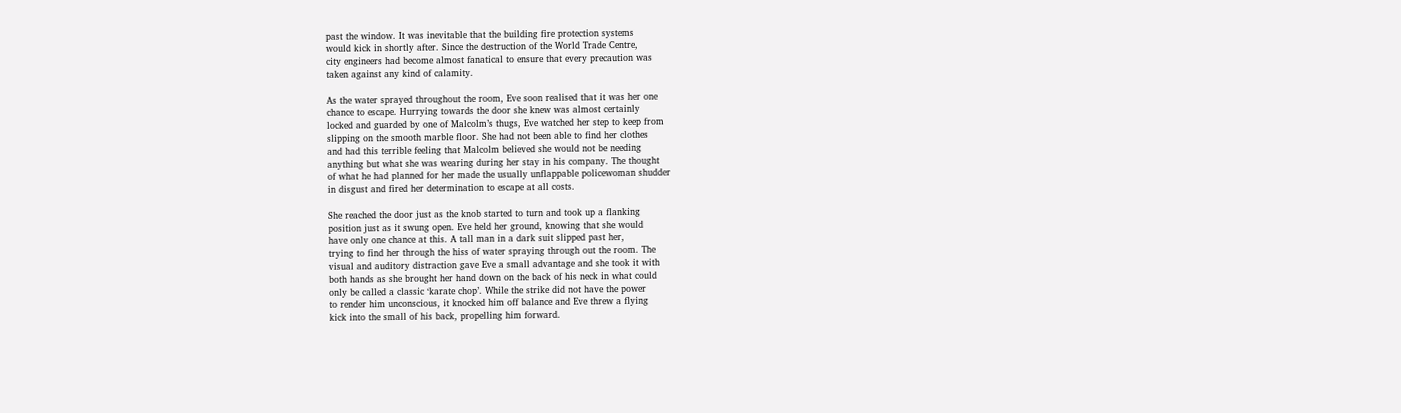past the window. It was inevitable that the building fire protection systems
would kick in shortly after. Since the destruction of the World Trade Centre,
city engineers had become almost fanatical to ensure that every precaution was
taken against any kind of calamity.

As the water sprayed throughout the room, Eve soon realised that it was her one
chance to escape. Hurrying towards the door she knew was almost certainly
locked and guarded by one of Malcolm’s thugs, Eve watched her step to keep from
slipping on the smooth marble floor. She had not been able to find her clothes
and had this terrible feeling that Malcolm believed she would not be needing
anything but what she was wearing during her stay in his company. The thought
of what he had planned for her made the usually unflappable policewoman shudder
in disgust and fired her determination to escape at all costs.

She reached the door just as the knob started to turn and took up a flanking
position just as it swung open. Eve held her ground, knowing that she would
have only one chance at this. A tall man in a dark suit slipped past her,
trying to find her through the hiss of water spraying through out the room. The
visual and auditory distraction gave Eve a small advantage and she took it with
both hands as she brought her hand down on the back of his neck in what could
only be called a classic ‘karate chop’. While the strike did not have the power
to render him unconscious, it knocked him off balance and Eve threw a flying
kick into the small of his back, propelling him forward.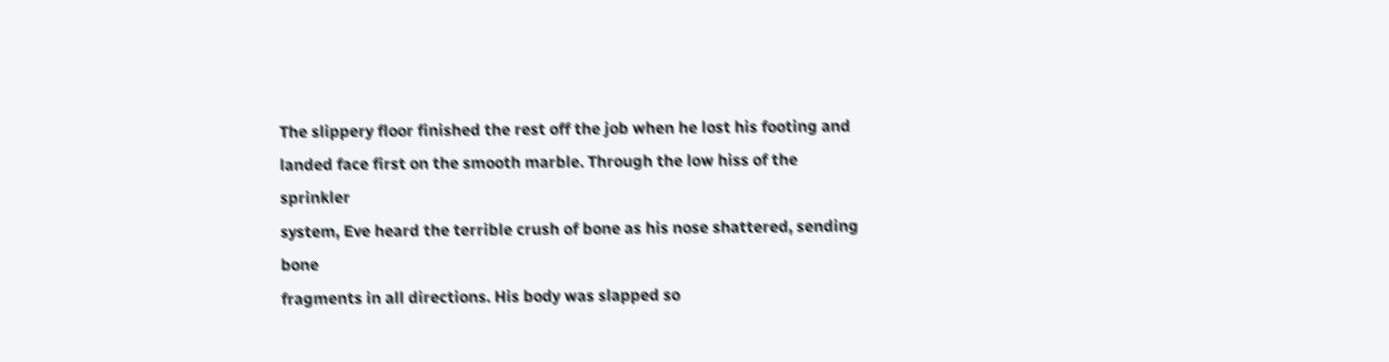The slippery floor finished the rest off the job when he lost his footing and
landed face first on the smooth marble. Through the low hiss of the sprinkler
system, Eve heard the terrible crush of bone as his nose shattered, sending bone
fragments in all directions. His body was slapped so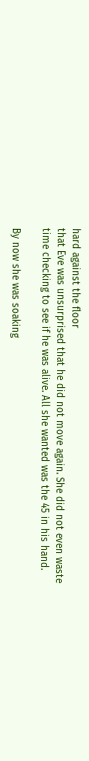hard against the floor
that Eve was unsurprised that he did not move again. She did not even waste
time checking to see if he was alive. All she wanted was the 45 in his hand.

By now she was soaking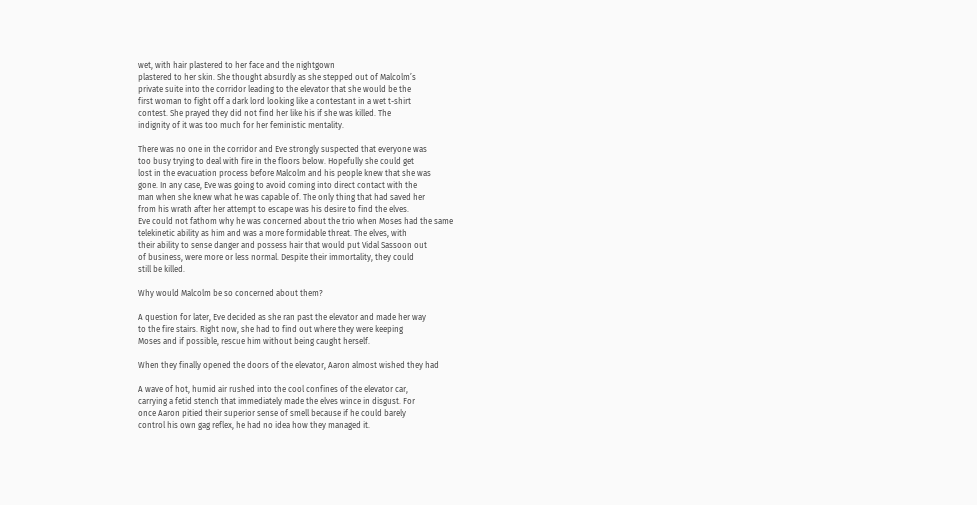wet, with hair plastered to her face and the nightgown
plastered to her skin. She thought absurdly as she stepped out of Malcolm’s
private suite into the corridor leading to the elevator that she would be the
first woman to fight off a dark lord looking like a contestant in a wet t-shirt
contest. She prayed they did not find her like his if she was killed. The
indignity of it was too much for her feministic mentality.

There was no one in the corridor and Eve strongly suspected that everyone was
too busy trying to deal with fire in the floors below. Hopefully she could get
lost in the evacuation process before Malcolm and his people knew that she was
gone. In any case, Eve was going to avoid coming into direct contact with the
man when she knew what he was capable of. The only thing that had saved her
from his wrath after her attempt to escape was his desire to find the elves.
Eve could not fathom why he was concerned about the trio when Moses had the same
telekinetic ability as him and was a more formidable threat. The elves, with
their ability to sense danger and possess hair that would put Vidal Sassoon out
of business, were more or less normal. Despite their immortality, they could
still be killed.

Why would Malcolm be so concerned about them?

A question for later, Eve decided as she ran past the elevator and made her way
to the fire stairs. Right now, she had to find out where they were keeping
Moses and if possible, rescue him without being caught herself.

When they finally opened the doors of the elevator, Aaron almost wished they had

A wave of hot, humid air rushed into the cool confines of the elevator car,
carrying a fetid stench that immediately made the elves wince in disgust. For
once Aaron pitied their superior sense of smell because if he could barely
control his own gag reflex, he had no idea how they managed it.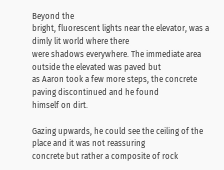Beyond the
bright, fluorescent lights near the elevator, was a dimly lit world where there
were shadows everywhere. The immediate area outside the elevated was paved but
as Aaron took a few more steps, the concrete paving discontinued and he found
himself on dirt.

Gazing upwards, he could see the ceiling of the place and it was not reassuring
concrete but rather a composite of rock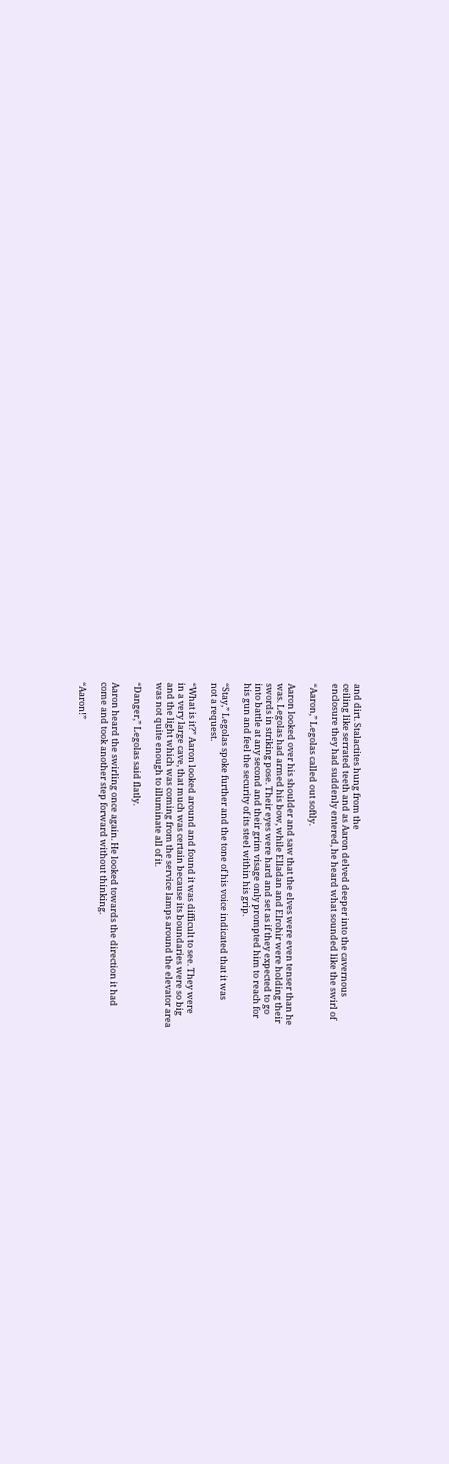and dirt. Stalactites hung from the
ceiling like serrated teeth and as Aaron delved deeper into the cavernous
enclosure they had suddenly entered, he heard what sounded like the swirl of

“Aaron,” Legolas called out softly.

Aaron looked over his shoulder and saw that the elves were even tenser than he
was. Legolas had armed his bow, while Elladan and Elrohir were holding their
swords in striking pose. Their eyes were hard and set as if they expected to go
into battle at any second and their grim visage only prompted him to reach for
his gun and feel the security of its steel within his grip.

“Stay,” Legolas spoke further and the tone of his voice indicated that it was
not a request.

“What is it?” Aaron looked around and found it was difficult to see. They were
in a very large cave, that much was certain because its boundaries were so big
and the light which was coming from the service lamps around the elevator area
was not quite enough to illuminate all of it.

“Danger,” Legolas said flatly.

Aaron heard the swirling once again. He looked towards the direction it had
come and took another step forward without thinking.

“Aaron!”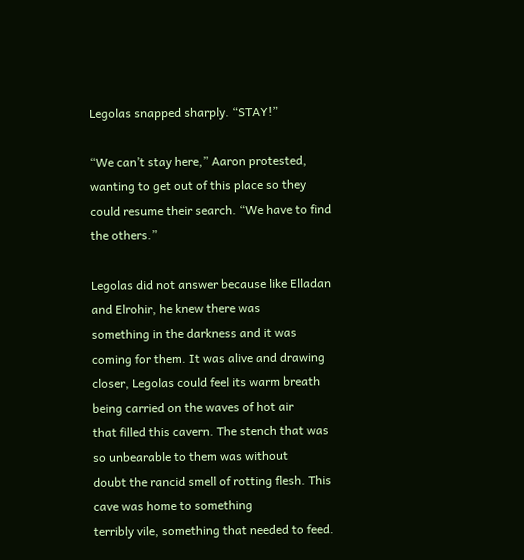Legolas snapped sharply. “STAY!”

“We can’t stay here,” Aaron protested, wanting to get out of this place so they
could resume their search. “We have to find the others.”

Legolas did not answer because like Elladan and Elrohir, he knew there was
something in the darkness and it was coming for them. It was alive and drawing
closer, Legolas could feel its warm breath being carried on the waves of hot air
that filled this cavern. The stench that was so unbearable to them was without
doubt the rancid smell of rotting flesh. This cave was home to something
terribly vile, something that needed to feed.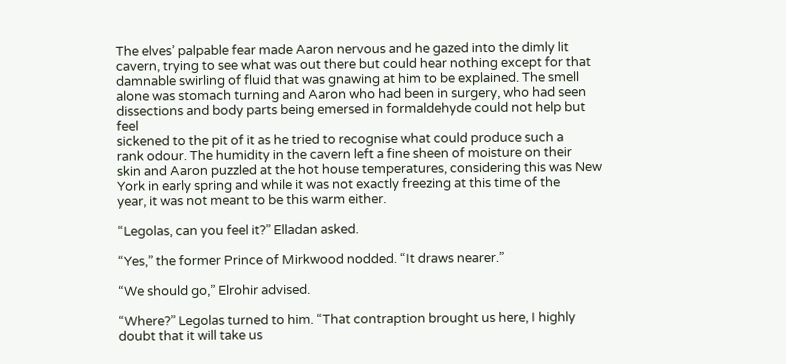The elves’ palpable fear made Aaron nervous and he gazed into the dimly lit
cavern, trying to see what was out there but could hear nothing except for that
damnable swirling of fluid that was gnawing at him to be explained. The smell
alone was stomach turning and Aaron who had been in surgery, who had seen
dissections and body parts being emersed in formaldehyde could not help but feel
sickened to the pit of it as he tried to recognise what could produce such a
rank odour. The humidity in the cavern left a fine sheen of moisture on their
skin and Aaron puzzled at the hot house temperatures, considering this was New
York in early spring and while it was not exactly freezing at this time of the
year, it was not meant to be this warm either.

“Legolas, can you feel it?” Elladan asked.

“Yes,” the former Prince of Mirkwood nodded. “It draws nearer.”

“We should go,” Elrohir advised.

“Where?” Legolas turned to him. “That contraption brought us here, I highly
doubt that it will take us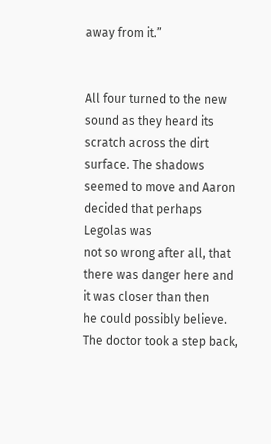away from it.”


All four turned to the new sound as they heard its scratch across the dirt
surface. The shadows seemed to move and Aaron decided that perhaps Legolas was
not so wrong after all, that there was danger here and it was closer than then
he could possibly believe. The doctor took a step back,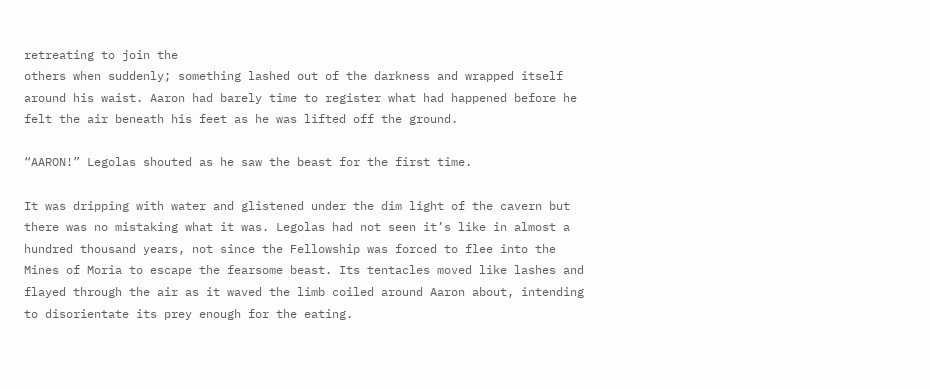retreating to join the
others when suddenly; something lashed out of the darkness and wrapped itself
around his waist. Aaron had barely time to register what had happened before he
felt the air beneath his feet as he was lifted off the ground.

“AARON!” Legolas shouted as he saw the beast for the first time.

It was dripping with water and glistened under the dim light of the cavern but
there was no mistaking what it was. Legolas had not seen it’s like in almost a
hundred thousand years, not since the Fellowship was forced to flee into the
Mines of Moria to escape the fearsome beast. Its tentacles moved like lashes and
flayed through the air as it waved the limb coiled around Aaron about, intending
to disorientate its prey enough for the eating.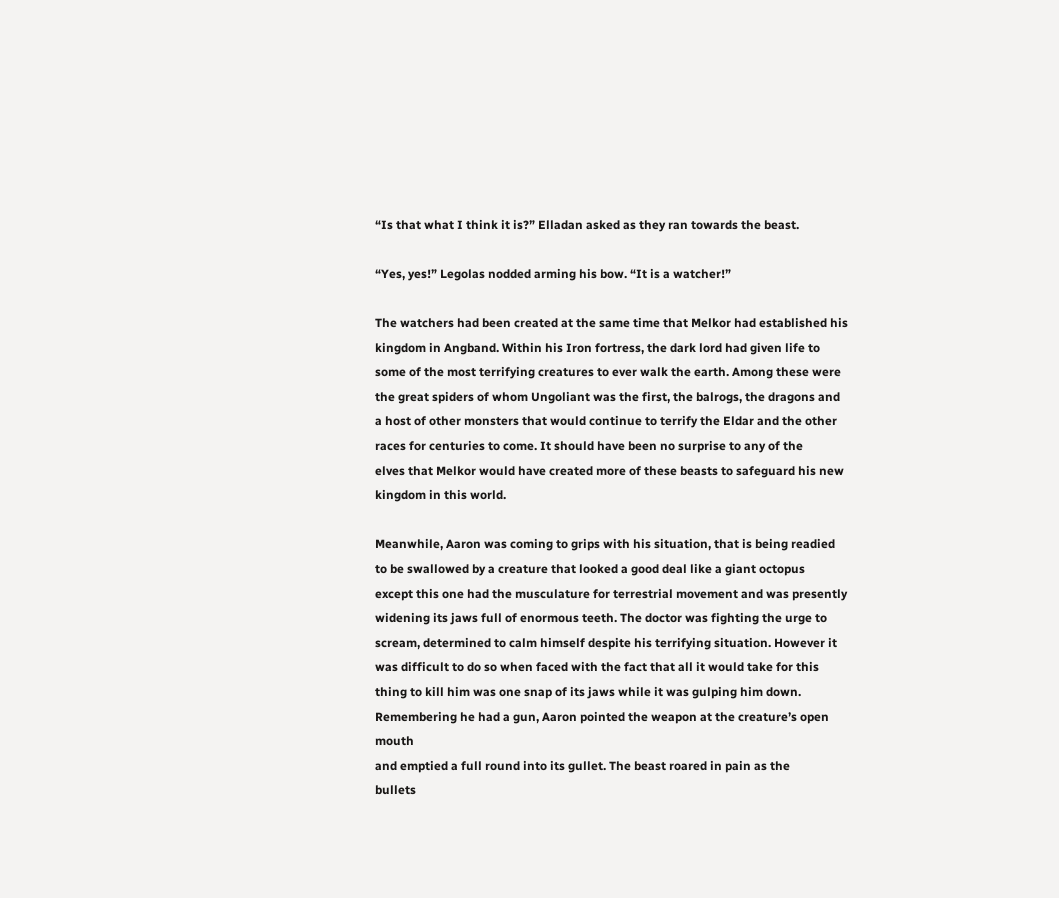“Is that what I think it is?” Elladan asked as they ran towards the beast.

“Yes, yes!” Legolas nodded arming his bow. “It is a watcher!”

The watchers had been created at the same time that Melkor had established his
kingdom in Angband. Within his Iron fortress, the dark lord had given life to
some of the most terrifying creatures to ever walk the earth. Among these were
the great spiders of whom Ungoliant was the first, the balrogs, the dragons and
a host of other monsters that would continue to terrify the Eldar and the other
races for centuries to come. It should have been no surprise to any of the
elves that Melkor would have created more of these beasts to safeguard his new
kingdom in this world.

Meanwhile, Aaron was coming to grips with his situation, that is being readied
to be swallowed by a creature that looked a good deal like a giant octopus
except this one had the musculature for terrestrial movement and was presently
widening its jaws full of enormous teeth. The doctor was fighting the urge to
scream, determined to calm himself despite his terrifying situation. However it
was difficult to do so when faced with the fact that all it would take for this
thing to kill him was one snap of its jaws while it was gulping him down.
Remembering he had a gun, Aaron pointed the weapon at the creature’s open mouth
and emptied a full round into its gullet. The beast roared in pain as the
bullets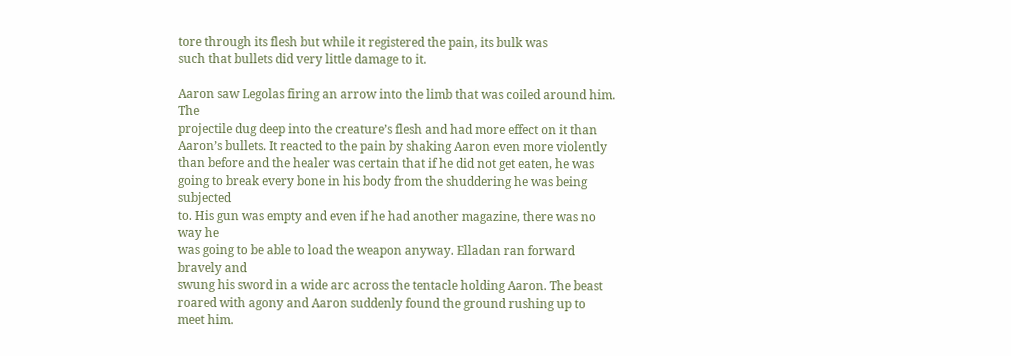tore through its flesh but while it registered the pain, its bulk was
such that bullets did very little damage to it.

Aaron saw Legolas firing an arrow into the limb that was coiled around him. The
projectile dug deep into the creature’s flesh and had more effect on it than
Aaron’s bullets. It reacted to the pain by shaking Aaron even more violently
than before and the healer was certain that if he did not get eaten, he was
going to break every bone in his body from the shuddering he was being subjected
to. His gun was empty and even if he had another magazine, there was no way he
was going to be able to load the weapon anyway. Elladan ran forward bravely and
swung his sword in a wide arc across the tentacle holding Aaron. The beast
roared with agony and Aaron suddenly found the ground rushing up to meet him.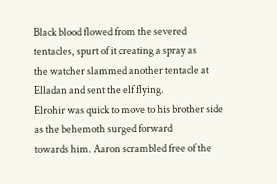Black blood flowed from the severed tentacles, spurt of it creating a spray as
the watcher slammed another tentacle at Elladan and sent the elf flying.
Elrohir was quick to move to his brother side as the behemoth surged forward
towards him. Aaron scrambled free of the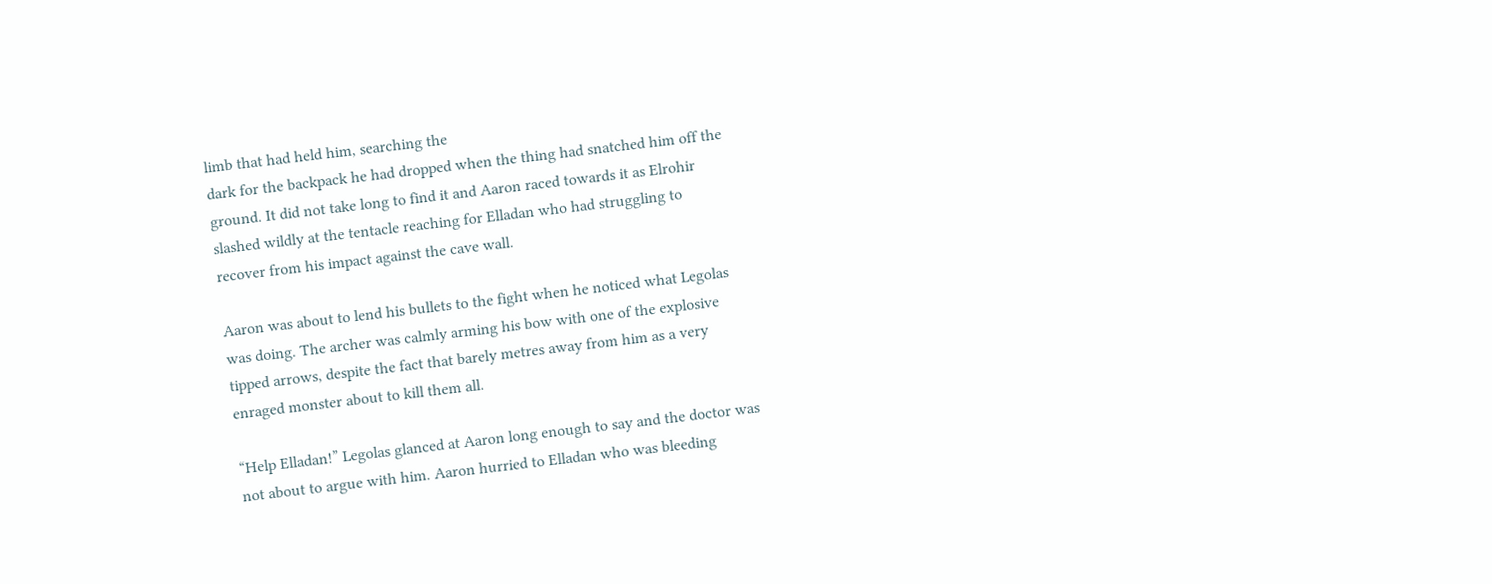limb that had held him, searching the
dark for the backpack he had dropped when the thing had snatched him off the
ground. It did not take long to find it and Aaron raced towards it as Elrohir
slashed wildly at the tentacle reaching for Elladan who had struggling to
recover from his impact against the cave wall.

Aaron was about to lend his bullets to the fight when he noticed what Legolas
was doing. The archer was calmly arming his bow with one of the explosive
tipped arrows, despite the fact that barely metres away from him as a very
enraged monster about to kill them all.

“Help Elladan!” Legolas glanced at Aaron long enough to say and the doctor was
not about to argue with him. Aaron hurried to Elladan who was bleeding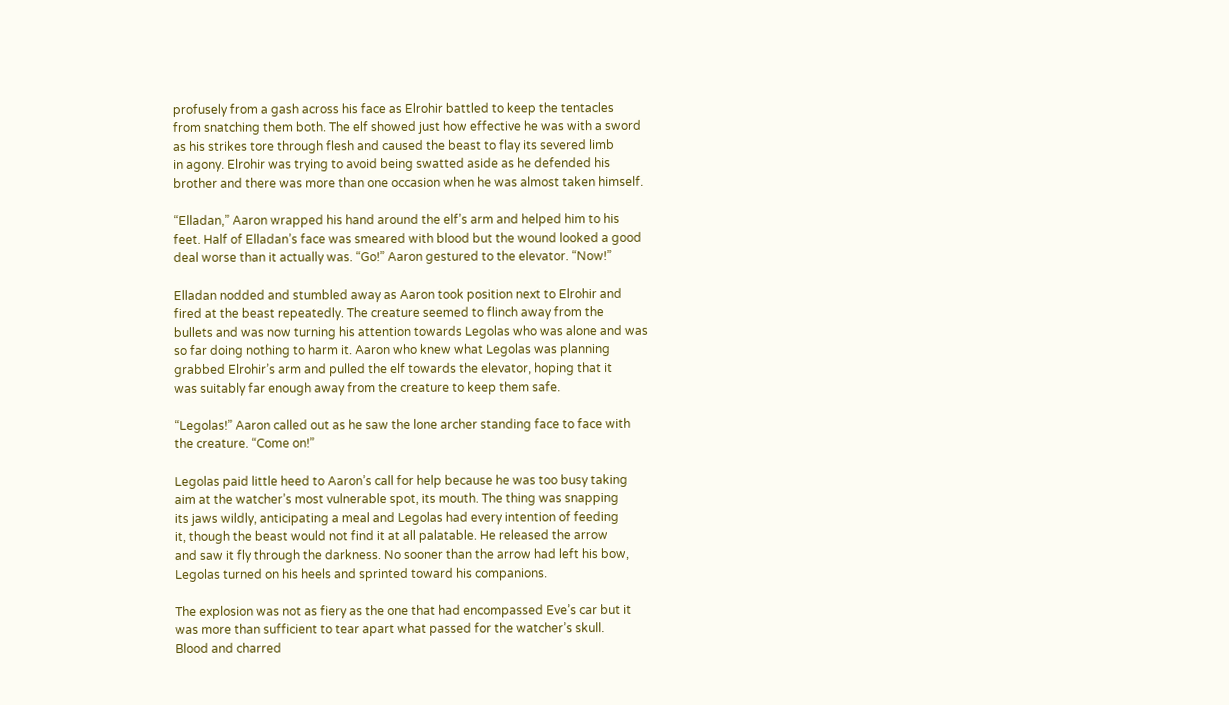profusely from a gash across his face as Elrohir battled to keep the tentacles
from snatching them both. The elf showed just how effective he was with a sword
as his strikes tore through flesh and caused the beast to flay its severed limb
in agony. Elrohir was trying to avoid being swatted aside as he defended his
brother and there was more than one occasion when he was almost taken himself.

“Elladan,” Aaron wrapped his hand around the elf’s arm and helped him to his
feet. Half of Elladan’s face was smeared with blood but the wound looked a good
deal worse than it actually was. “Go!” Aaron gestured to the elevator. “Now!”

Elladan nodded and stumbled away as Aaron took position next to Elrohir and
fired at the beast repeatedly. The creature seemed to flinch away from the
bullets and was now turning his attention towards Legolas who was alone and was
so far doing nothing to harm it. Aaron who knew what Legolas was planning
grabbed Elrohir’s arm and pulled the elf towards the elevator, hoping that it
was suitably far enough away from the creature to keep them safe.

“Legolas!” Aaron called out as he saw the lone archer standing face to face with
the creature. “Come on!”

Legolas paid little heed to Aaron’s call for help because he was too busy taking
aim at the watcher’s most vulnerable spot, its mouth. The thing was snapping
its jaws wildly, anticipating a meal and Legolas had every intention of feeding
it, though the beast would not find it at all palatable. He released the arrow
and saw it fly through the darkness. No sooner than the arrow had left his bow,
Legolas turned on his heels and sprinted toward his companions.

The explosion was not as fiery as the one that had encompassed Eve’s car but it
was more than sufficient to tear apart what passed for the watcher’s skull.
Blood and charred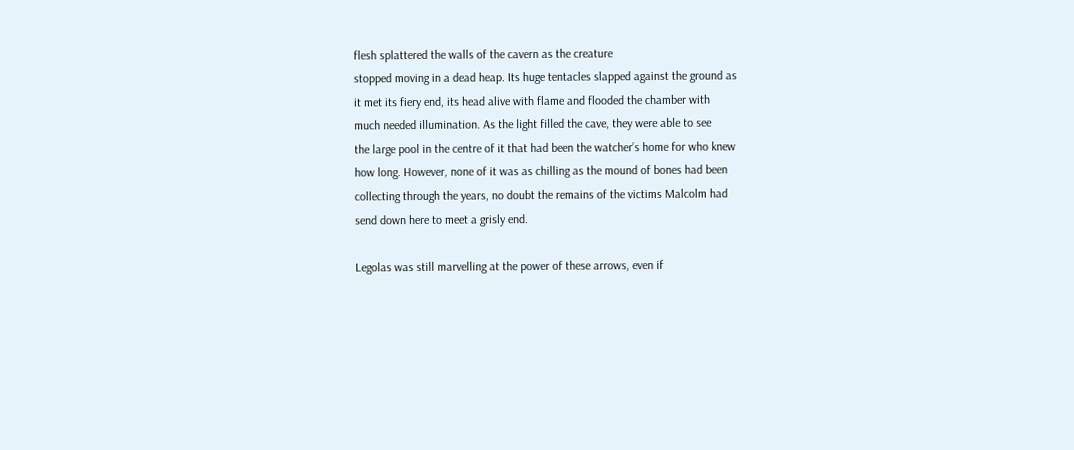flesh splattered the walls of the cavern as the creature
stopped moving in a dead heap. Its huge tentacles slapped against the ground as
it met its fiery end, its head alive with flame and flooded the chamber with
much needed illumination. As the light filled the cave, they were able to see
the large pool in the centre of it that had been the watcher’s home for who knew
how long. However, none of it was as chilling as the mound of bones had been
collecting through the years, no doubt the remains of the victims Malcolm had
send down here to meet a grisly end.

Legolas was still marvelling at the power of these arrows, even if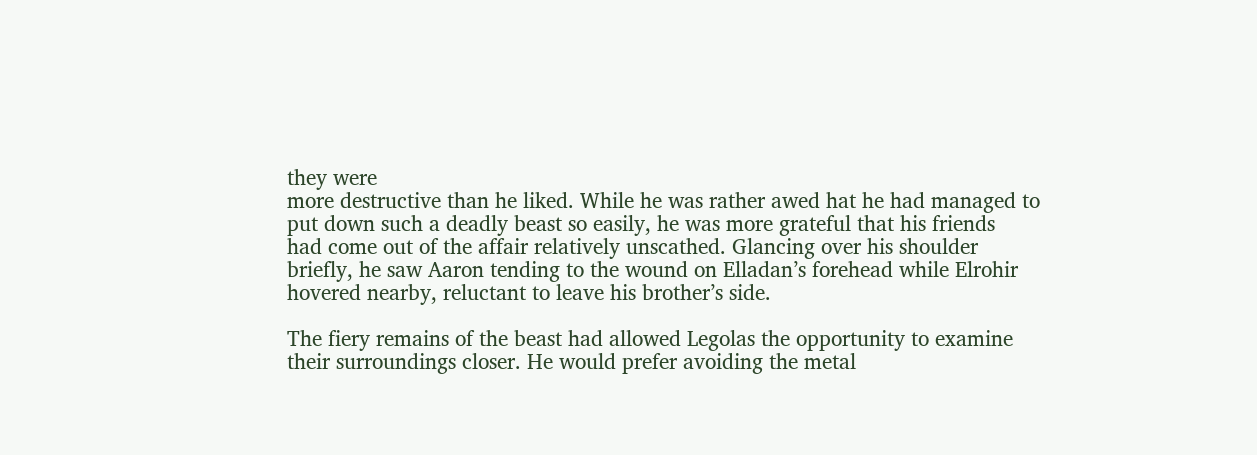they were
more destructive than he liked. While he was rather awed hat he had managed to
put down such a deadly beast so easily, he was more grateful that his friends
had come out of the affair relatively unscathed. Glancing over his shoulder
briefly, he saw Aaron tending to the wound on Elladan’s forehead while Elrohir
hovered nearby, reluctant to leave his brother’s side.

The fiery remains of the beast had allowed Legolas the opportunity to examine
their surroundings closer. He would prefer avoiding the metal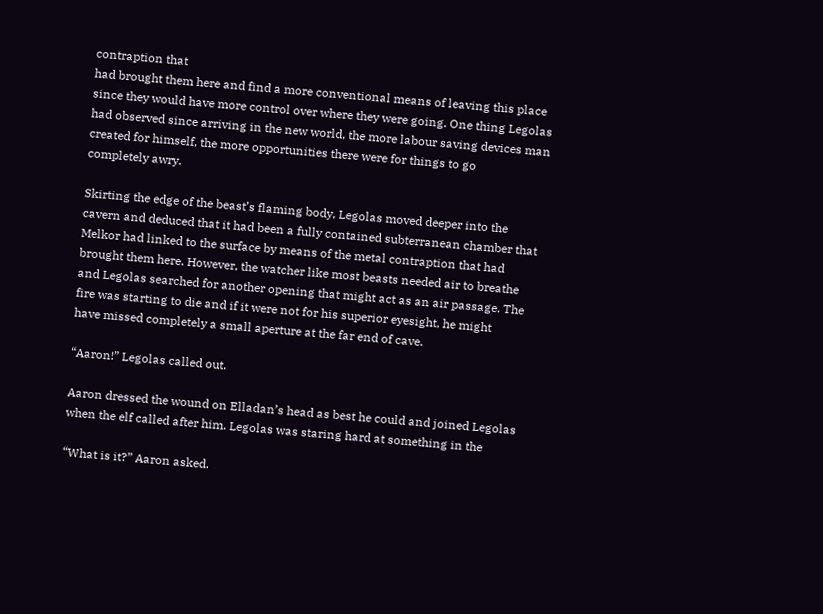contraption that
had brought them here and find a more conventional means of leaving this place
since they would have more control over where they were going. One thing Legolas
had observed since arriving in the new world, the more labour saving devices man
created for himself, the more opportunities there were for things to go
completely awry.

Skirting the edge of the beast’s flaming body, Legolas moved deeper into the
cavern and deduced that it had been a fully contained subterranean chamber that
Melkor had linked to the surface by means of the metal contraption that had
brought them here. However, the watcher like most beasts needed air to breathe
and Legolas searched for another opening that might act as an air passage. The
fire was starting to die and if it were not for his superior eyesight, he might
have missed completely a small aperture at the far end of cave.

“Aaron!” Legolas called out.

Aaron dressed the wound on Elladan’s head as best he could and joined Legolas
when the elf called after him. Legolas was staring hard at something in the

“What is it?” Aaron asked.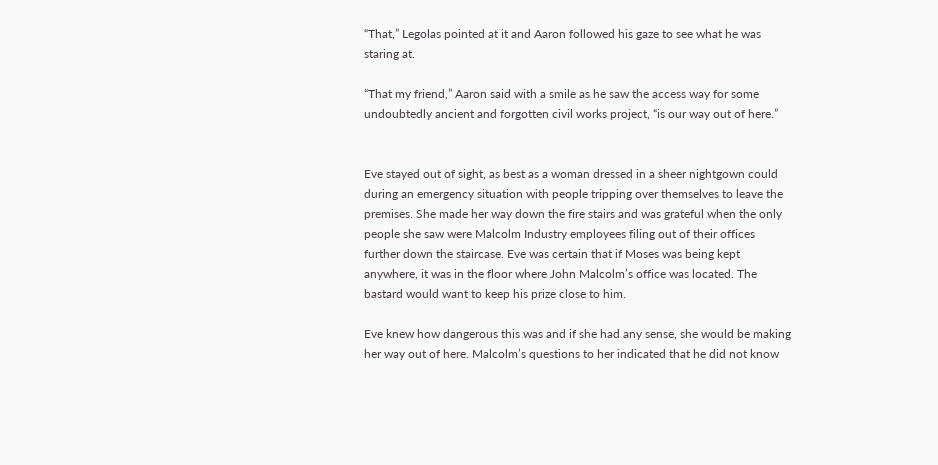“That,” Legolas pointed at it and Aaron followed his gaze to see what he was
staring at.

“That my friend,” Aaron said with a smile as he saw the access way for some
undoubtedly ancient and forgotten civil works project, “is our way out of here.”


Eve stayed out of sight, as best as a woman dressed in a sheer nightgown could
during an emergency situation with people tripping over themselves to leave the
premises. She made her way down the fire stairs and was grateful when the only
people she saw were Malcolm Industry employees filing out of their offices
further down the staircase. Eve was certain that if Moses was being kept
anywhere, it was in the floor where John Malcolm’s office was located. The
bastard would want to keep his prize close to him.

Eve knew how dangerous this was and if she had any sense, she would be making
her way out of here. Malcolm’s questions to her indicated that he did not know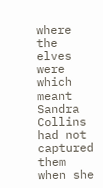where the elves were which meant Sandra Collins had not captured them when she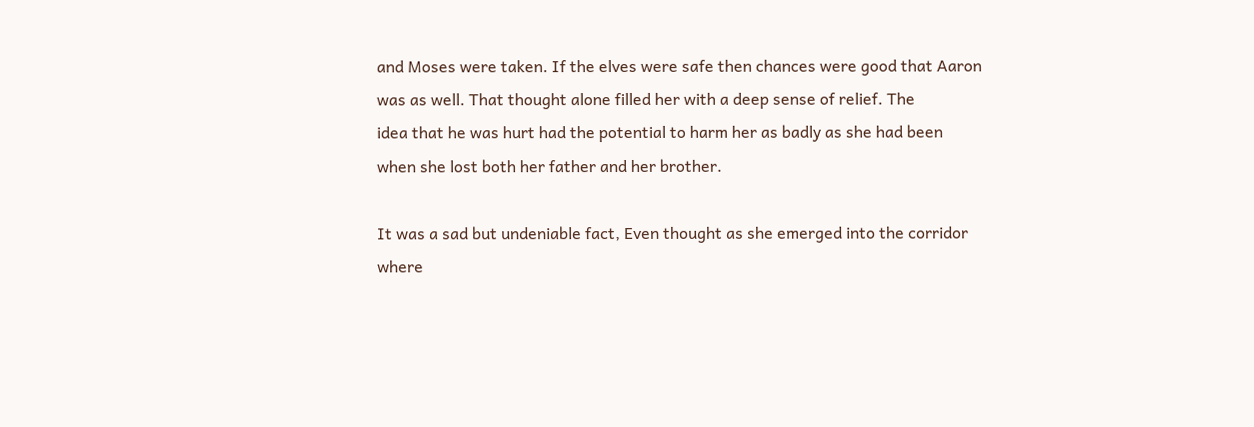and Moses were taken. If the elves were safe then chances were good that Aaron
was as well. That thought alone filled her with a deep sense of relief. The
idea that he was hurt had the potential to harm her as badly as she had been
when she lost both her father and her brother.

It was a sad but undeniable fact, Even thought as she emerged into the corridor
where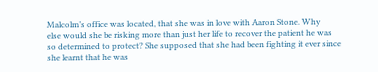Malcolm’s office was located, that she was in love with Aaron Stone. Why
else would she be risking more than just her life to recover the patient he was
so determined to protect? She supposed that she had been fighting it ever since
she learnt that he was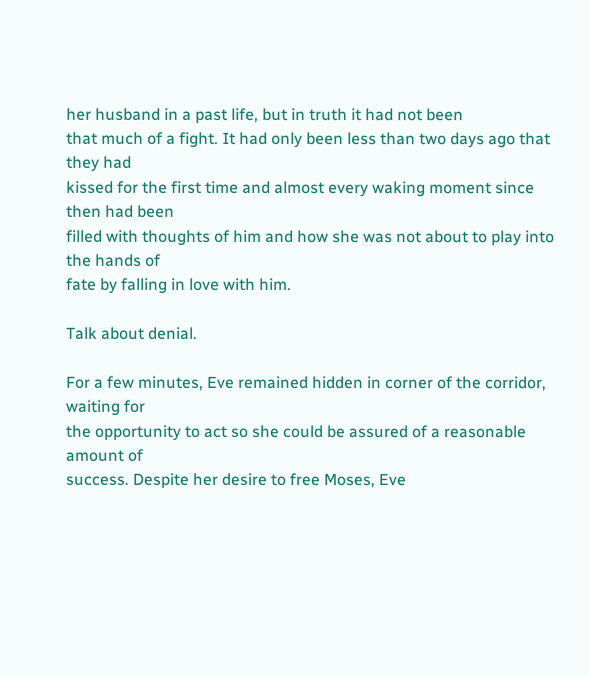her husband in a past life, but in truth it had not been
that much of a fight. It had only been less than two days ago that they had
kissed for the first time and almost every waking moment since then had been
filled with thoughts of him and how she was not about to play into the hands of
fate by falling in love with him.

Talk about denial.

For a few minutes, Eve remained hidden in corner of the corridor, waiting for
the opportunity to act so she could be assured of a reasonable amount of
success. Despite her desire to free Moses, Eve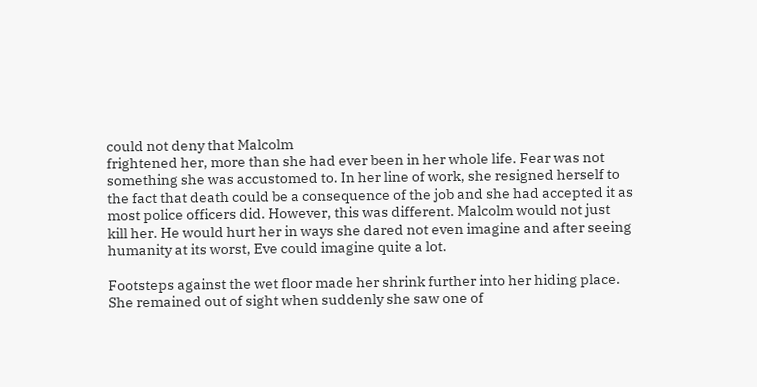could not deny that Malcolm
frightened her, more than she had ever been in her whole life. Fear was not
something she was accustomed to. In her line of work, she resigned herself to
the fact that death could be a consequence of the job and she had accepted it as
most police officers did. However, this was different. Malcolm would not just
kill her. He would hurt her in ways she dared not even imagine and after seeing
humanity at its worst, Eve could imagine quite a lot.

Footsteps against the wet floor made her shrink further into her hiding place.
She remained out of sight when suddenly she saw one of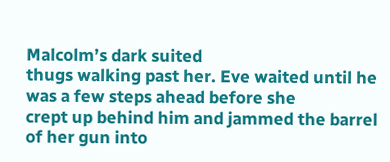Malcolm’s dark suited
thugs walking past her. Eve waited until he was a few steps ahead before she
crept up behind him and jammed the barrel of her gun into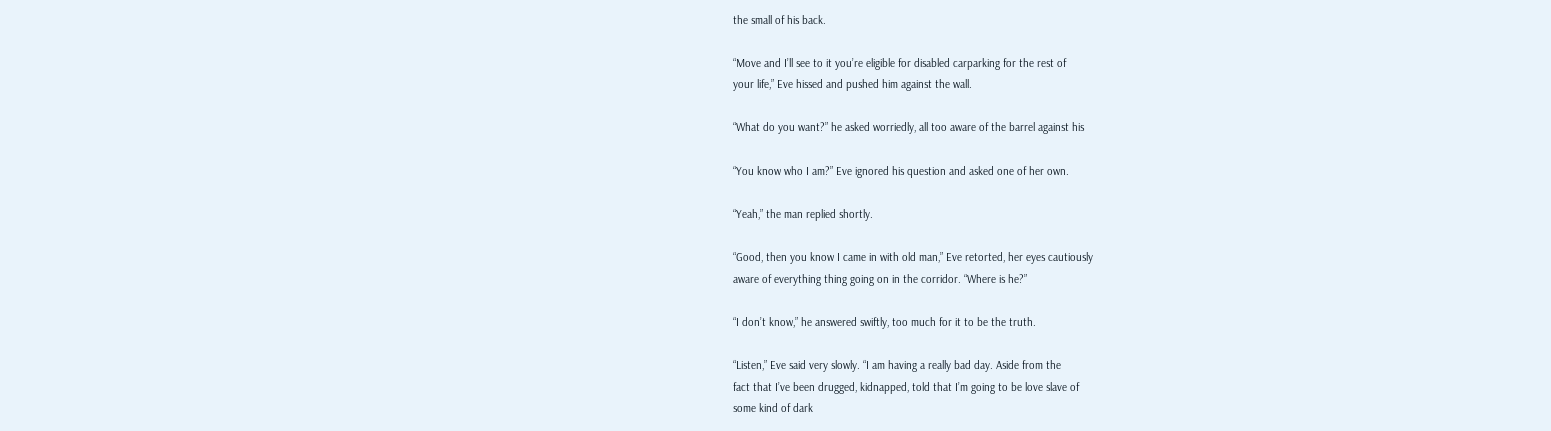the small of his back.

“Move and I’ll see to it you’re eligible for disabled carparking for the rest of
your life,” Eve hissed and pushed him against the wall.

“What do you want?” he asked worriedly, all too aware of the barrel against his

“You know who I am?” Eve ignored his question and asked one of her own.

“Yeah,” the man replied shortly.

“Good, then you know I came in with old man,” Eve retorted, her eyes cautiously
aware of everything thing going on in the corridor. “Where is he?”

“I don’t know,” he answered swiftly, too much for it to be the truth.

“Listen,” Eve said very slowly. “I am having a really bad day. Aside from the
fact that I’ve been drugged, kidnapped, told that I’m going to be love slave of
some kind of dark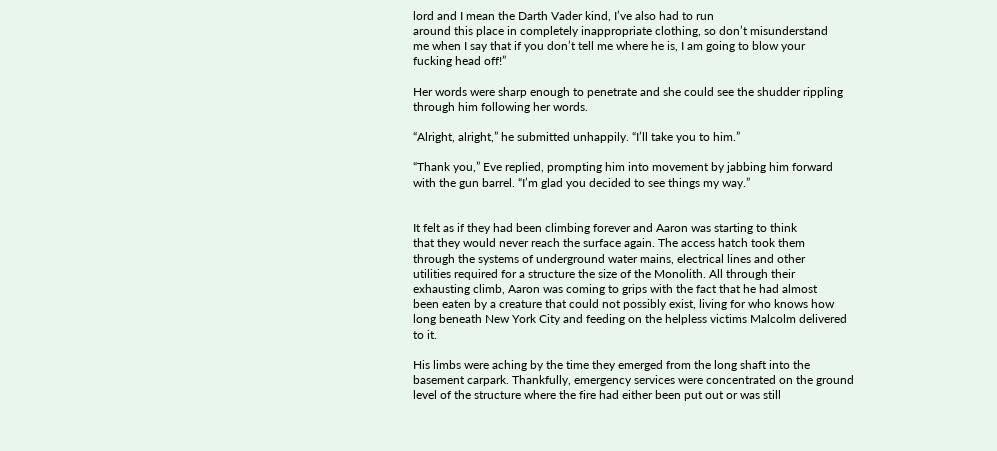lord and I mean the Darth Vader kind, I’ve also had to run
around this place in completely inappropriate clothing, so don’t misunderstand
me when I say that if you don’t tell me where he is, I am going to blow your
fucking head off!”

Her words were sharp enough to penetrate and she could see the shudder rippling
through him following her words.

“Alright, alright,” he submitted unhappily. “I’ll take you to him.”

“Thank you,” Eve replied, prompting him into movement by jabbing him forward
with the gun barrel. “I’m glad you decided to see things my way.”


It felt as if they had been climbing forever and Aaron was starting to think
that they would never reach the surface again. The access hatch took them
through the systems of underground water mains, electrical lines and other
utilities required for a structure the size of the Monolith. All through their
exhausting climb, Aaron was coming to grips with the fact that he had almost
been eaten by a creature that could not possibly exist, living for who knows how
long beneath New York City and feeding on the helpless victims Malcolm delivered
to it.

His limbs were aching by the time they emerged from the long shaft into the
basement carpark. Thankfully, emergency services were concentrated on the ground
level of the structure where the fire had either been put out or was still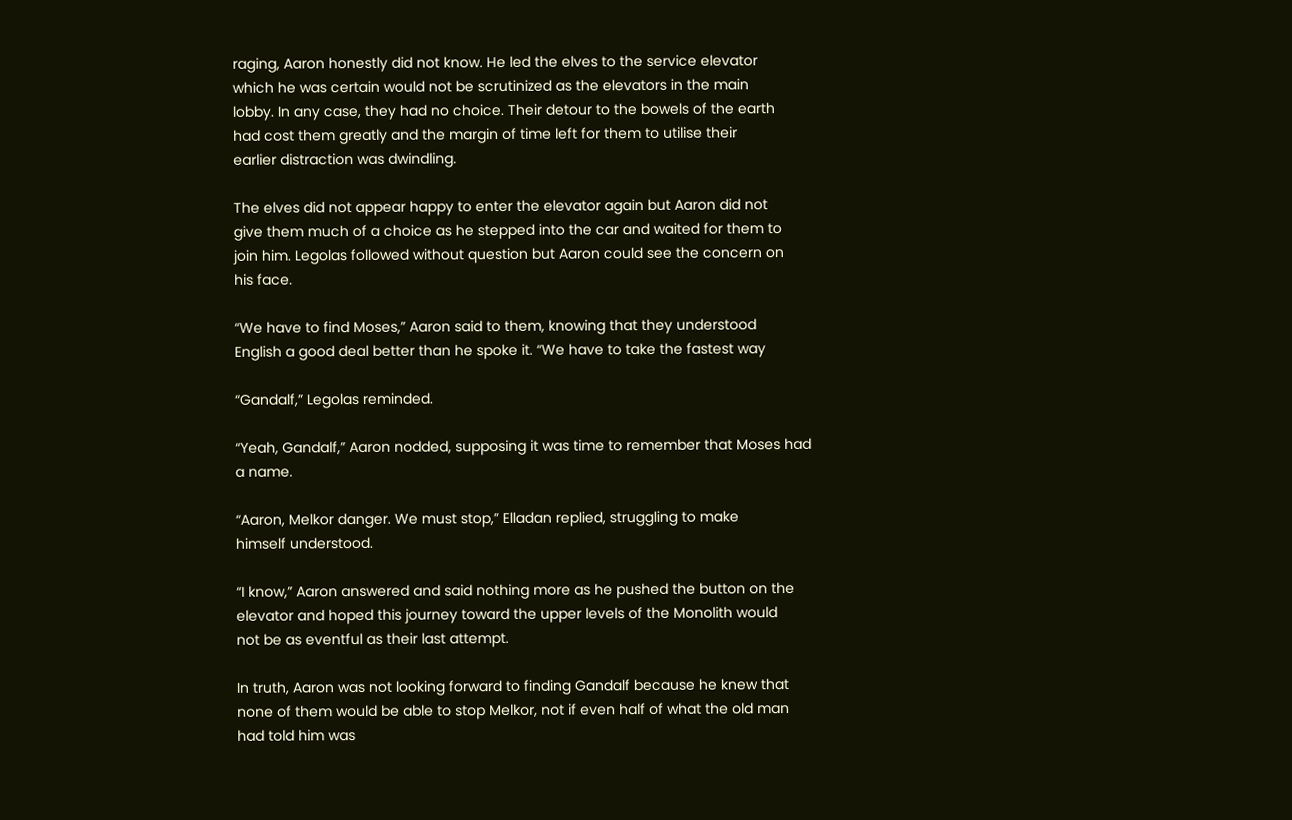raging, Aaron honestly did not know. He led the elves to the service elevator
which he was certain would not be scrutinized as the elevators in the main
lobby. In any case, they had no choice. Their detour to the bowels of the earth
had cost them greatly and the margin of time left for them to utilise their
earlier distraction was dwindling.

The elves did not appear happy to enter the elevator again but Aaron did not
give them much of a choice as he stepped into the car and waited for them to
join him. Legolas followed without question but Aaron could see the concern on
his face.

“We have to find Moses,” Aaron said to them, knowing that they understood
English a good deal better than he spoke it. “We have to take the fastest way

“Gandalf,” Legolas reminded.

“Yeah, Gandalf,” Aaron nodded, supposing it was time to remember that Moses had
a name.

“Aaron, Melkor danger. We must stop,” Elladan replied, struggling to make
himself understood.

“I know,” Aaron answered and said nothing more as he pushed the button on the
elevator and hoped this journey toward the upper levels of the Monolith would
not be as eventful as their last attempt.

In truth, Aaron was not looking forward to finding Gandalf because he knew that
none of them would be able to stop Melkor, not if even half of what the old man
had told him was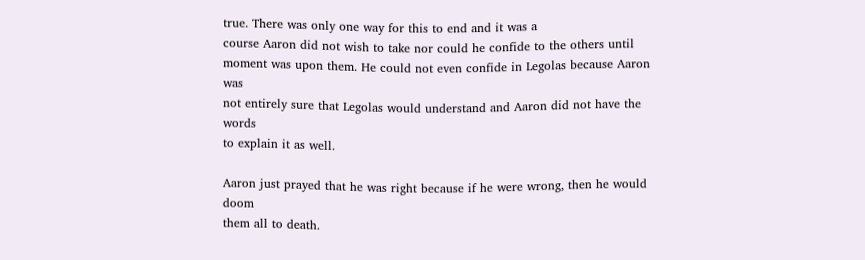true. There was only one way for this to end and it was a
course Aaron did not wish to take nor could he confide to the others until
moment was upon them. He could not even confide in Legolas because Aaron was
not entirely sure that Legolas would understand and Aaron did not have the words
to explain it as well.

Aaron just prayed that he was right because if he were wrong, then he would doom
them all to death.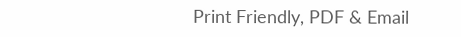Print Friendly, PDF & Email